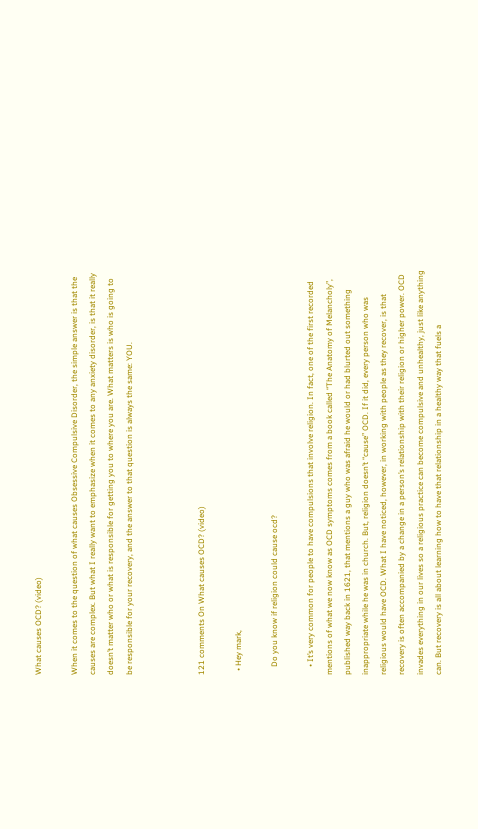What causes OCD? (video)

When it comes to the question of what causes Obsessive Compulsive Disorder, the simple answer is that the causes are complex. But what I really want to emphasize when it comes to any anxiety disorder, is that it really doesn’t matter who or what is responsible for getting you to where you are. What matters is who is going to be responsible for your recovery, and the answer to that question is always the same: YOU.



121 comments On What causes OCD? (video)

  • Hey mark,

    Do you know if religion could cause ocd?

    • It’s very common for people to have compulsions that involve religion. In fact, one of the first recorded mentions of what we now know as OCD symptoms comes from a book called “The Anatomy of Melancholy”, published way back in 1621, that mentions a guy who was afraid he would or had blurted out something inappropriate while he was in church. But, religion doesn’t “cause” OCD. If it did, every person who was religious would have OCD. What I have noticed, however, in working with people as they recover, is that recovery is often accompanied by a change in a person’s relationship with their religion or higher power. OCD invades everything in our lives so a religious practice can become compulsive and unhealthy, just like anything can. But recovery is all about learning how to have that relationship in a healthy way that fuels a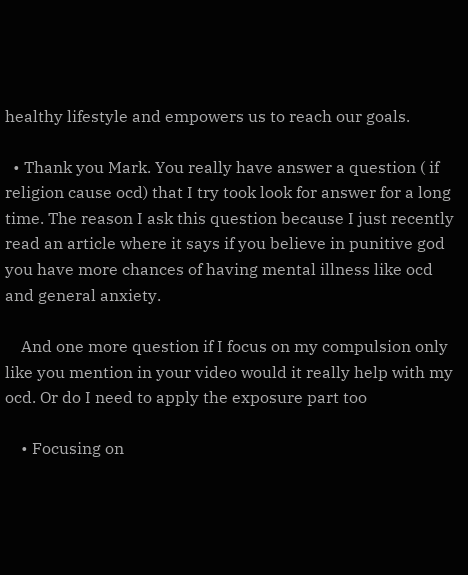healthy lifestyle and empowers us to reach our goals.

  • Thank you Mark. You really have answer a question ( if religion cause ocd) that I try took look for answer for a long time. The reason I ask this question because I just recently read an article where it says if you believe in punitive god you have more chances of having mental illness like ocd and general anxiety.

    And one more question if I focus on my compulsion only like you mention in your video would it really help with my ocd. Or do I need to apply the exposure part too

    • Focusing on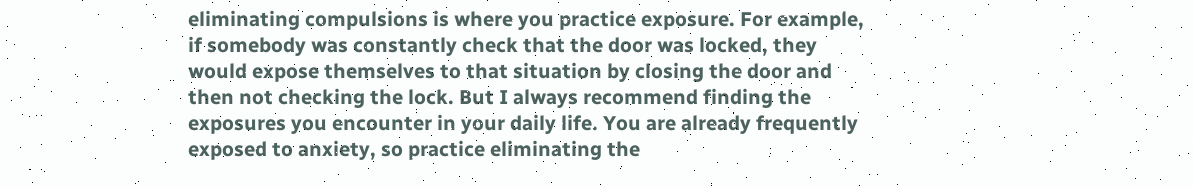eliminating compulsions is where you practice exposure. For example, if somebody was constantly check that the door was locked, they would expose themselves to that situation by closing the door and then not checking the lock. But I always recommend finding the exposures you encounter in your daily life. You are already frequently exposed to anxiety, so practice eliminating the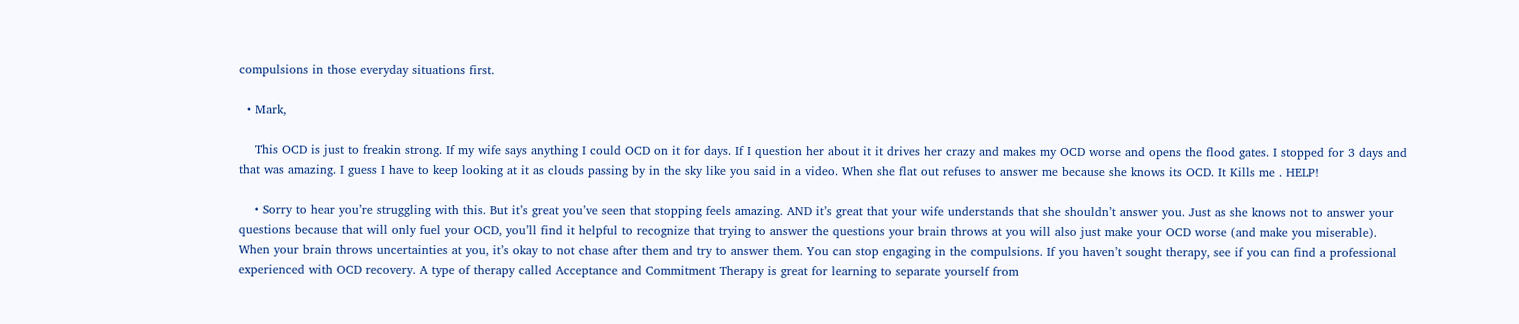compulsions in those everyday situations first.

  • Mark,

    This OCD is just to freakin strong. If my wife says anything I could OCD on it for days. If I question her about it it drives her crazy and makes my OCD worse and opens the flood gates. I stopped for 3 days and that was amazing. I guess I have to keep looking at it as clouds passing by in the sky like you said in a video. When she flat out refuses to answer me because she knows its OCD. It Kills me . HELP!

    • Sorry to hear you’re struggling with this. But it’s great you’ve seen that stopping feels amazing. AND it’s great that your wife understands that she shouldn’t answer you. Just as she knows not to answer your questions because that will only fuel your OCD, you’ll find it helpful to recognize that trying to answer the questions your brain throws at you will also just make your OCD worse (and make you miserable). When your brain throws uncertainties at you, it’s okay to not chase after them and try to answer them. You can stop engaging in the compulsions. If you haven’t sought therapy, see if you can find a professional experienced with OCD recovery. A type of therapy called Acceptance and Commitment Therapy is great for learning to separate yourself from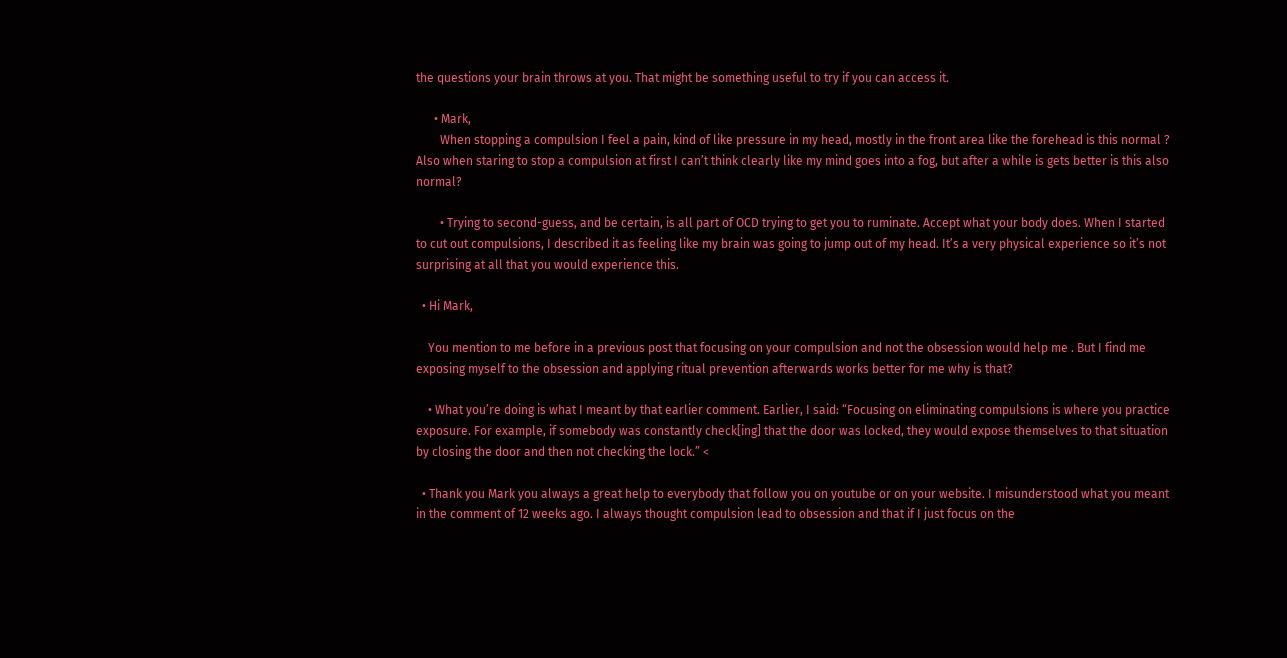the questions your brain throws at you. That might be something useful to try if you can access it.

      • Mark,
        When stopping a compulsion I feel a pain, kind of like pressure in my head, mostly in the front area like the forehead is this normal ? Also when staring to stop a compulsion at first I can’t think clearly like my mind goes into a fog, but after a while is gets better is this also normal?

        • Trying to second-guess, and be certain, is all part of OCD trying to get you to ruminate. Accept what your body does. When I started to cut out compulsions, I described it as feeling like my brain was going to jump out of my head. It’s a very physical experience so it’s not surprising at all that you would experience this.

  • Hi Mark,

    You mention to me before in a previous post that focusing on your compulsion and not the obsession would help me . But I find me exposing myself to the obsession and applying ritual prevention afterwards works better for me why is that?

    • What you’re doing is what I meant by that earlier comment. Earlier, I said: “Focusing on eliminating compulsions is where you practice exposure. For example, if somebody was constantly check[ing] that the door was locked, they would expose themselves to that situation by closing the door and then not checking the lock.” <

  • Thank you Mark you always a great help to everybody that follow you on youtube or on your website. I misunderstood what you meant in the comment of 12 weeks ago. I always thought compulsion lead to obsession and that if I just focus on the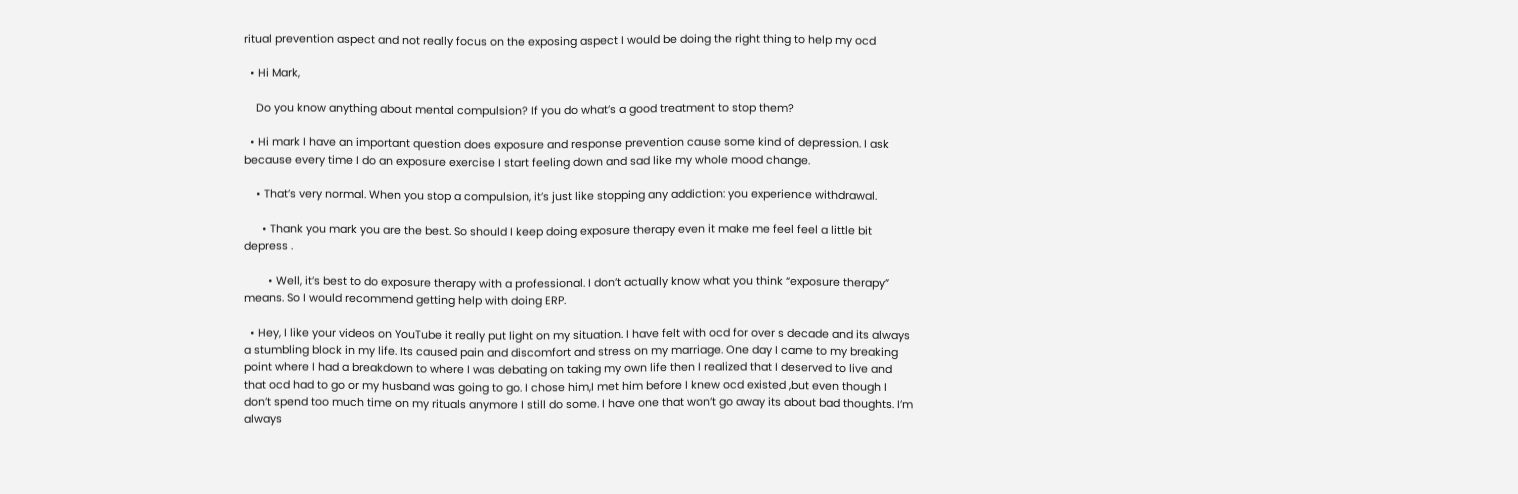ritual prevention aspect and not really focus on the exposing aspect I would be doing the right thing to help my ocd

  • Hi Mark,

    Do you know anything about mental compulsion? If you do what’s a good treatment to stop them?

  • Hi mark I have an important question does exposure and response prevention cause some kind of depression. I ask because every time I do an exposure exercise I start feeling down and sad like my whole mood change.

    • That’s very normal. When you stop a compulsion, it’s just like stopping any addiction: you experience withdrawal.

      • Thank you mark you are the best. So should I keep doing exposure therapy even it make me feel feel a little bit depress .

        • Well, it’s best to do exposure therapy with a professional. I don’t actually know what you think “exposure therapy” means. So I would recommend getting help with doing ERP.

  • Hey, I like your videos on YouTube it really put light on my situation. I have felt with ocd for over s decade and its always a stumbling block in my life. Its caused pain and discomfort and stress on my marriage. One day I came to my breaking point where I had a breakdown to where I was debating on taking my own life then I realized that I deserved to live and that ocd had to go or my husband was going to go. I chose him,I met him before I knew ocd existed ,but even though I don’t spend too much time on my rituals anymore I still do some. I have one that won’t go away its about bad thoughts. I’m always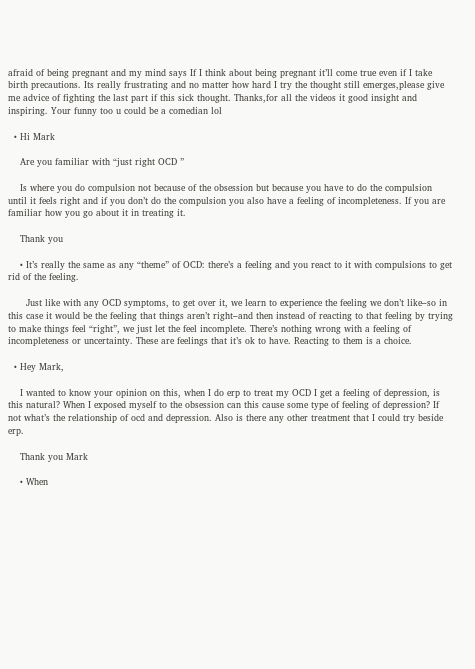afraid of being pregnant and my mind says If I think about being pregnant it’ll come true even if I take birth precautions. Its really frustrating and no matter how hard I try the thought still emerges,please give me advice of fighting the last part if this sick thought. Thanks,for all the videos it good insight and inspiring. Your funny too u could be a comedian lol

  • Hi Mark

    Are you familiar with “just right OCD ”

    Is where you do compulsion not because of the obsession but because you have to do the compulsion until it feels right and if you don’t do the compulsion you also have a feeling of incompleteness. If you are familiar how you go about it in treating it.

    Thank you

    • It’s really the same as any “theme” of OCD: there’s a feeling and you react to it with compulsions to get rid of the feeling.

      Just like with any OCD symptoms, to get over it, we learn to experience the feeling we don’t like–so in this case it would be the feeling that things aren’t right–and then instead of reacting to that feeling by trying to make things feel “right”, we just let the feel incomplete. There’s nothing wrong with a feeling of incompleteness or uncertainty. These are feelings that it’s ok to have. Reacting to them is a choice.

  • Hey Mark,

    I wanted to know your opinion on this, when I do erp to treat my OCD I get a feeling of depression, is this natural? When I exposed myself to the obsession can this cause some type of feeling of depression? If not what’s the relationship of ocd and depression. Also is there any other treatment that I could try beside erp.

    Thank you Mark

    • When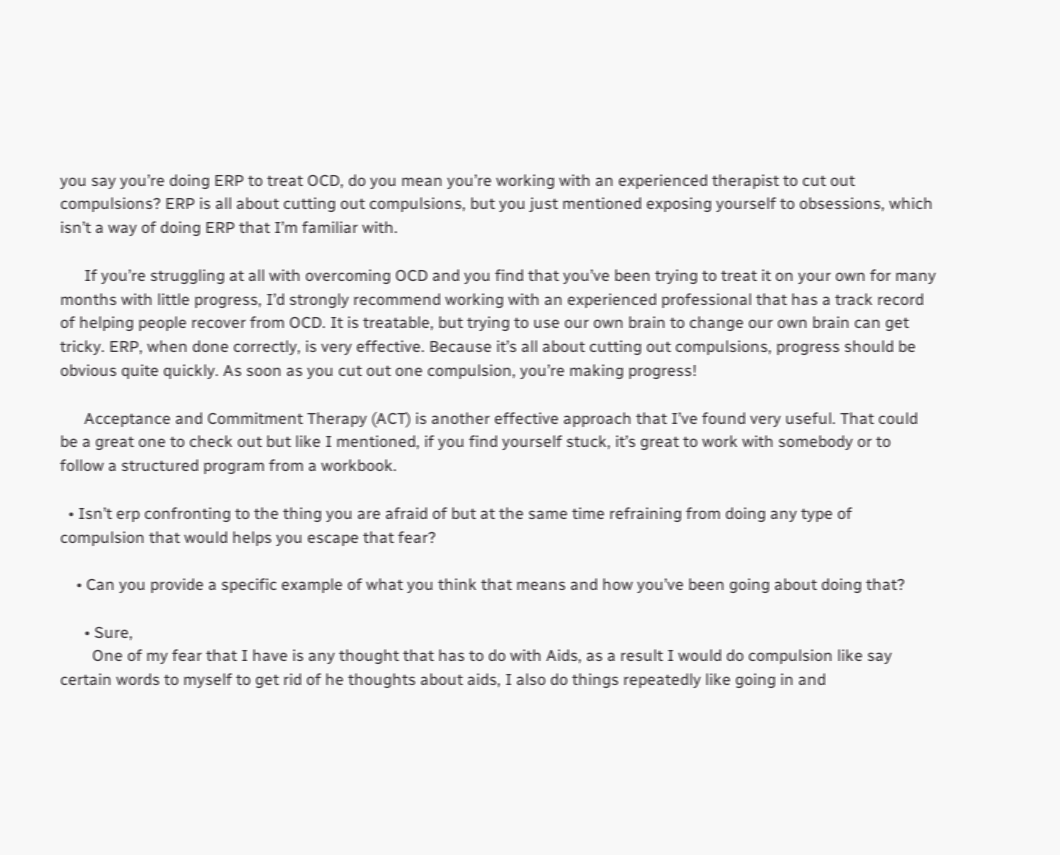you say you’re doing ERP to treat OCD, do you mean you’re working with an experienced therapist to cut out compulsions? ERP is all about cutting out compulsions, but you just mentioned exposing yourself to obsessions, which isn’t a way of doing ERP that I’m familiar with.

      If you’re struggling at all with overcoming OCD and you find that you’ve been trying to treat it on your own for many months with little progress, I’d strongly recommend working with an experienced professional that has a track record of helping people recover from OCD. It is treatable, but trying to use our own brain to change our own brain can get tricky. ERP, when done correctly, is very effective. Because it’s all about cutting out compulsions, progress should be obvious quite quickly. As soon as you cut out one compulsion, you’re making progress!

      Acceptance and Commitment Therapy (ACT) is another effective approach that I’ve found very useful. That could be a great one to check out but like I mentioned, if you find yourself stuck, it’s great to work with somebody or to follow a structured program from a workbook.

  • Isn’t erp confronting to the thing you are afraid of but at the same time refraining from doing any type of compulsion that would helps you escape that fear?

    • Can you provide a specific example of what you think that means and how you’ve been going about doing that?

      • Sure,
        One of my fear that I have is any thought that has to do with Aids, as a result I would do compulsion like say certain words to myself to get rid of he thoughts about aids, I also do things repeatedly like going in and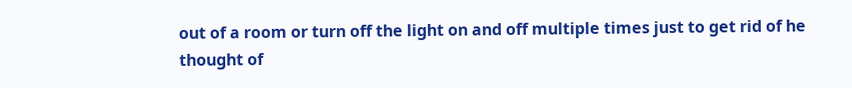out of a room or turn off the light on and off multiple times just to get rid of he thought of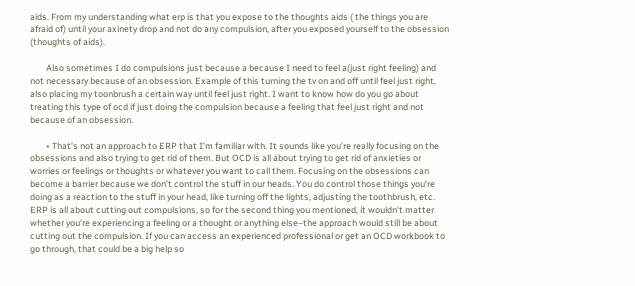aids. From my understanding what erp is that you expose to the thoughts aids ( the things you are afraid of) until your axinety drop and not do any compulsion, after you exposed yourself to the obsession (thoughts of aids).

        Also sometimes I do compulsions just because a because I need to feel a(just right feeling) and not necessary because of an obsession. Example of this turning the tv on and off until feel just right, also placing my toonbrush a certain way until feel just right. I want to know how do you go about treating this type of ocd if just doing the compulsion because a feeling that feel just right and not because of an obsession.

        • That’s not an approach to ERP that I’m familiar with. It sounds like you’re really focusing on the obsessions and also trying to get rid of them. But OCD is all about trying to get rid of anxieties or worries or feelings or thoughts or whatever you want to call them. Focusing on the obsessions can become a barrier because we don’t control the stuff in our heads. You do control those things you’re doing as a reaction to the stuff in your head, like turning off the lights, adjusting the toothbrush, etc. ERP is all about cutting out compulsions, so for the second thing you mentioned, it wouldn’t matter whether you’re experiencing a feeling or a thought or anything else–the approach would still be about cutting out the compulsion. If you can access an experienced professional or get an OCD workbook to go through, that could be a big help so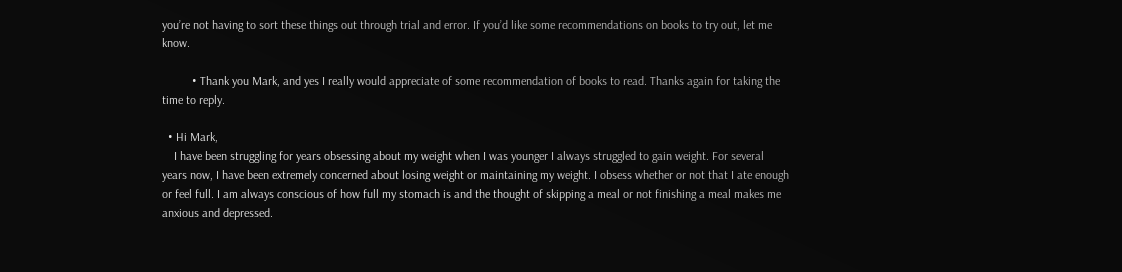you’re not having to sort these things out through trial and error. If you’d like some recommendations on books to try out, let me know.

          • Thank you Mark, and yes I really would appreciate of some recommendation of books to read. Thanks again for taking the time to reply.

  • Hi Mark,
    I have been struggling for years obsessing about my weight when I was younger I always struggled to gain weight. For several years now, I have been extremely concerned about losing weight or maintaining my weight. I obsess whether or not that I ate enough or feel full. I am always conscious of how full my stomach is and the thought of skipping a meal or not finishing a meal makes me anxious and depressed.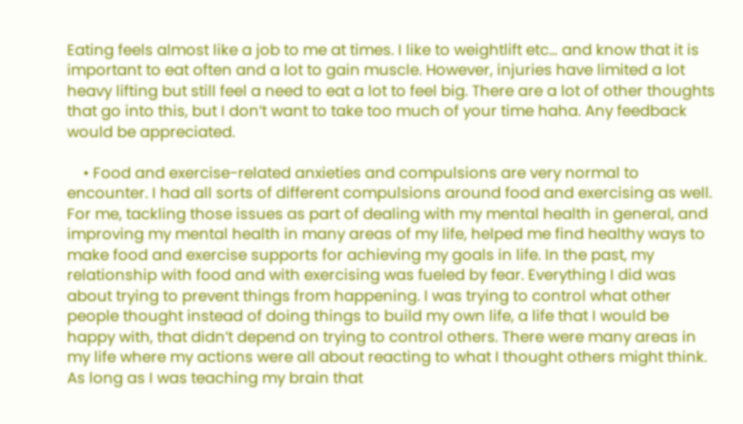Eating feels almost like a job to me at times. I like to weightlift etc… and know that it is important to eat often and a lot to gain muscle. However, injuries have limited a lot heavy lifting but still feel a need to eat a lot to feel big. There are a lot of other thoughts that go into this, but I don’t want to take too much of your time haha. Any feedback would be appreciated.

    • Food and exercise-related anxieties and compulsions are very normal to encounter. I had all sorts of different compulsions around food and exercising as well. For me, tackling those issues as part of dealing with my mental health in general, and improving my mental health in many areas of my life, helped me find healthy ways to make food and exercise supports for achieving my goals in life. In the past, my relationship with food and with exercising was fueled by fear. Everything I did was about trying to prevent things from happening. I was trying to control what other people thought instead of doing things to build my own life, a life that I would be happy with, that didn’t depend on trying to control others. There were many areas in my life where my actions were all about reacting to what I thought others might think. As long as I was teaching my brain that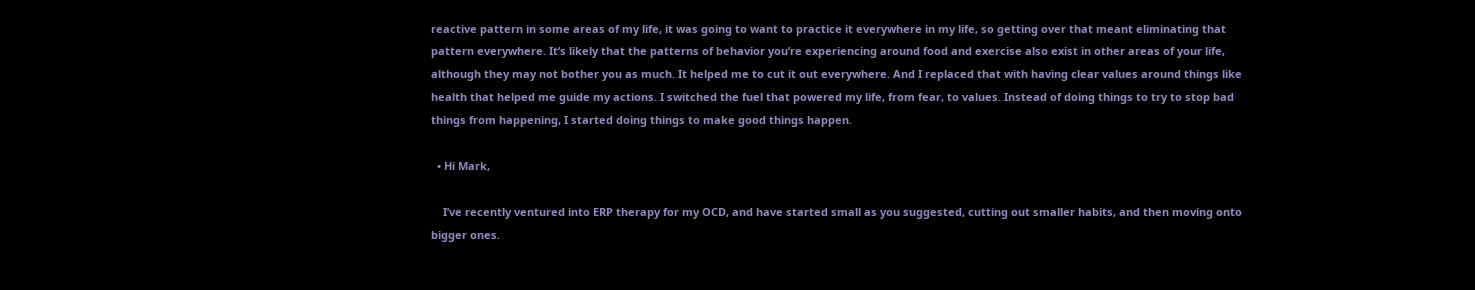reactive pattern in some areas of my life, it was going to want to practice it everywhere in my life, so getting over that meant eliminating that pattern everywhere. It’s likely that the patterns of behavior you’re experiencing around food and exercise also exist in other areas of your life, although they may not bother you as much. It helped me to cut it out everywhere. And I replaced that with having clear values around things like health that helped me guide my actions. I switched the fuel that powered my life, from fear, to values. Instead of doing things to try to stop bad things from happening, I started doing things to make good things happen.

  • Hi Mark,

    I’ve recently ventured into ERP therapy for my OCD, and have started small as you suggested, cutting out smaller habits, and then moving onto bigger ones.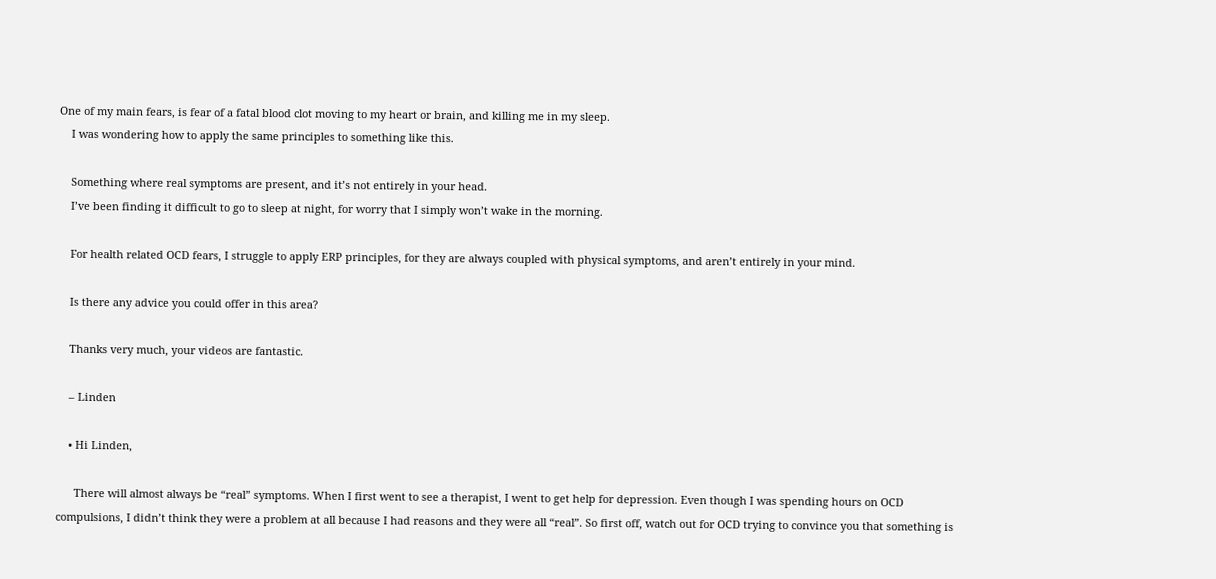One of my main fears, is fear of a fatal blood clot moving to my heart or brain, and killing me in my sleep.
    I was wondering how to apply the same principles to something like this.

    Something where real symptoms are present, and it’s not entirely in your head.
    I’ve been finding it difficult to go to sleep at night, for worry that I simply won’t wake in the morning.

    For health related OCD fears, I struggle to apply ERP principles, for they are always coupled with physical symptoms, and aren’t entirely in your mind.

    Is there any advice you could offer in this area?

    Thanks very much, your videos are fantastic.

    – Linden

    • Hi Linden,

      There will almost always be “real” symptoms. When I first went to see a therapist, I went to get help for depression. Even though I was spending hours on OCD compulsions, I didn’t think they were a problem at all because I had reasons and they were all “real”. So first off, watch out for OCD trying to convince you that something is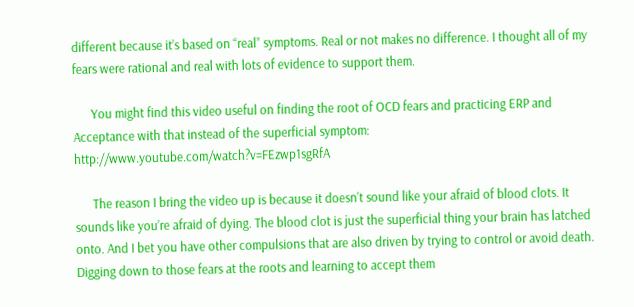different because it’s based on “real” symptoms. Real or not makes no difference. I thought all of my fears were rational and real with lots of evidence to support them.

      You might find this video useful on finding the root of OCD fears and practicing ERP and Acceptance with that instead of the superficial symptom: http://www.youtube.com/watch?v=FEzwp1sgRfA

      The reason I bring the video up is because it doesn’t sound like your afraid of blood clots. It sounds like you’re afraid of dying. The blood clot is just the superficial thing your brain has latched onto. And I bet you have other compulsions that are also driven by trying to control or avoid death. Digging down to those fears at the roots and learning to accept them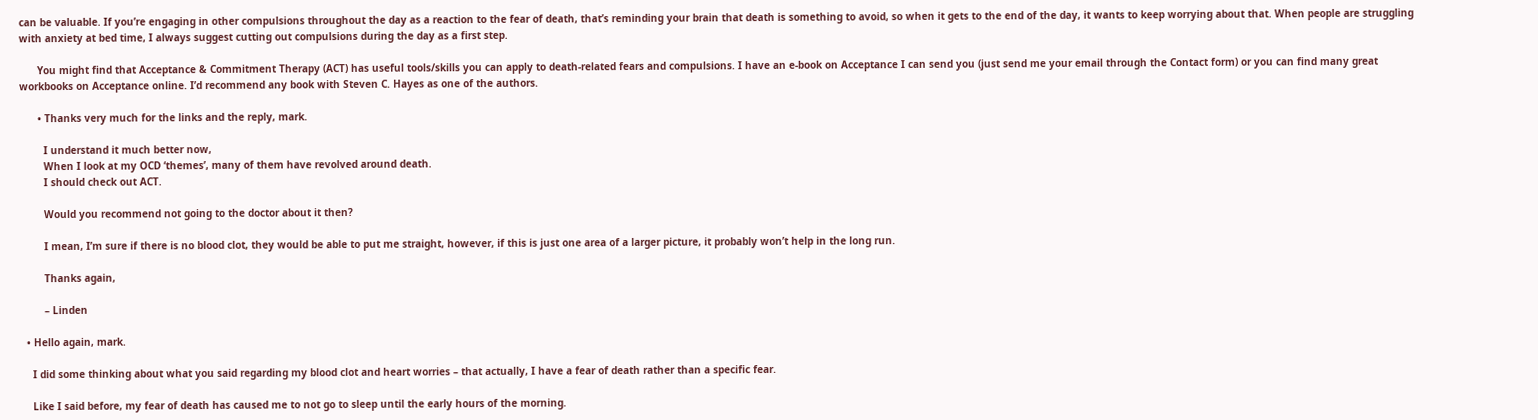can be valuable. If you’re engaging in other compulsions throughout the day as a reaction to the fear of death, that’s reminding your brain that death is something to avoid, so when it gets to the end of the day, it wants to keep worrying about that. When people are struggling with anxiety at bed time, I always suggest cutting out compulsions during the day as a first step.

      You might find that Acceptance & Commitment Therapy (ACT) has useful tools/skills you can apply to death-related fears and compulsions. I have an e-book on Acceptance I can send you (just send me your email through the Contact form) or you can find many great workbooks on Acceptance online. I’d recommend any book with Steven C. Hayes as one of the authors.

      • Thanks very much for the links and the reply, mark.

        I understand it much better now,
        When I look at my OCD ‘themes’, many of them have revolved around death.
        I should check out ACT.

        Would you recommend not going to the doctor about it then?

        I mean, I’m sure if there is no blood clot, they would be able to put me straight, however, if this is just one area of a larger picture, it probably won’t help in the long run.

        Thanks again,

        – Linden

  • Hello again, mark.

    I did some thinking about what you said regarding my blood clot and heart worries – that actually, I have a fear of death rather than a specific fear.

    Like I said before, my fear of death has caused me to not go to sleep until the early hours of the morning.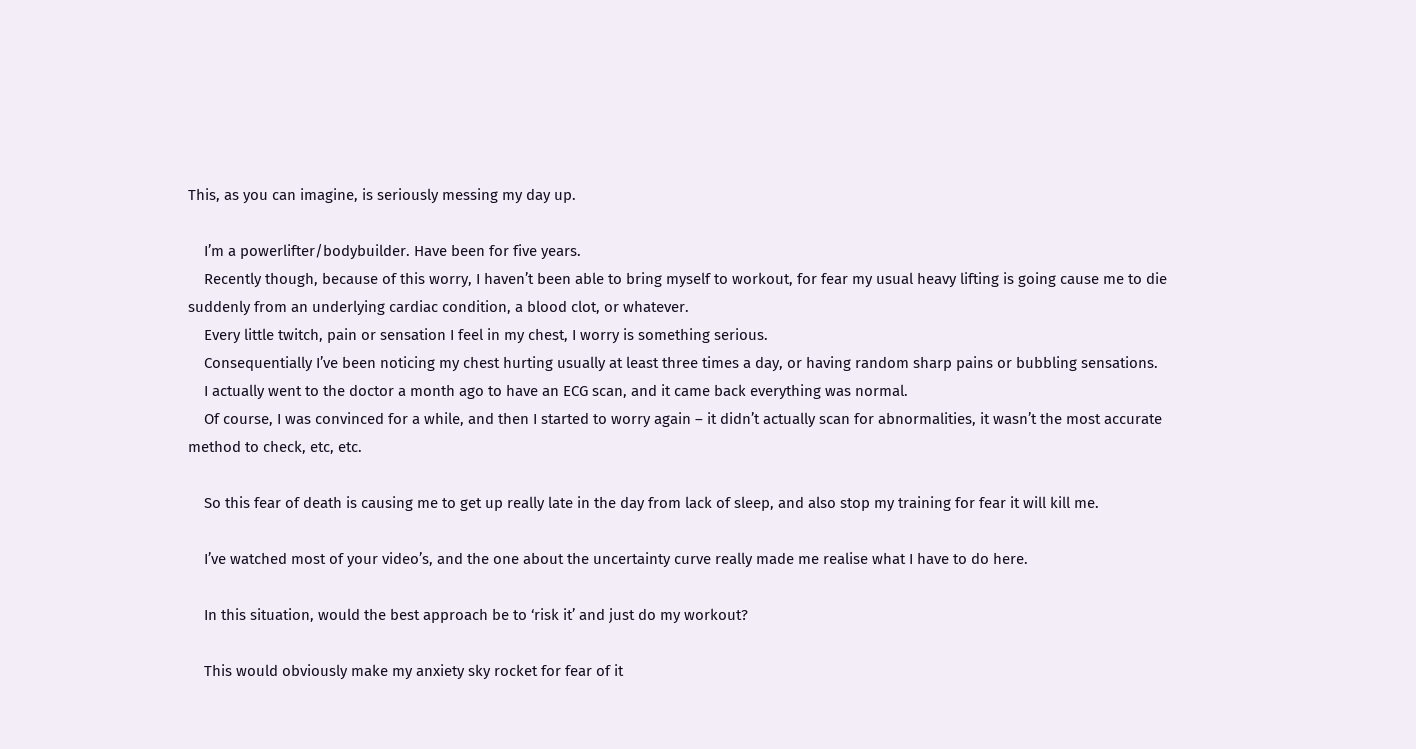This, as you can imagine, is seriously messing my day up.

    I’m a powerlifter/bodybuilder. Have been for five years.
    Recently though, because of this worry, I haven’t been able to bring myself to workout, for fear my usual heavy lifting is going cause me to die suddenly from an underlying cardiac condition, a blood clot, or whatever.
    Every little twitch, pain or sensation I feel in my chest, I worry is something serious.
    Consequentially I’ve been noticing my chest hurting usually at least three times a day, or having random sharp pains or bubbling sensations.
    I actually went to the doctor a month ago to have an ECG scan, and it came back everything was normal.
    Of course, I was convinced for a while, and then I started to worry again – it didn’t actually scan for abnormalities, it wasn’t the most accurate method to check, etc, etc.

    So this fear of death is causing me to get up really late in the day from lack of sleep, and also stop my training for fear it will kill me.

    I’ve watched most of your video’s, and the one about the uncertainty curve really made me realise what I have to do here.

    In this situation, would the best approach be to ‘risk it’ and just do my workout?

    This would obviously make my anxiety sky rocket for fear of it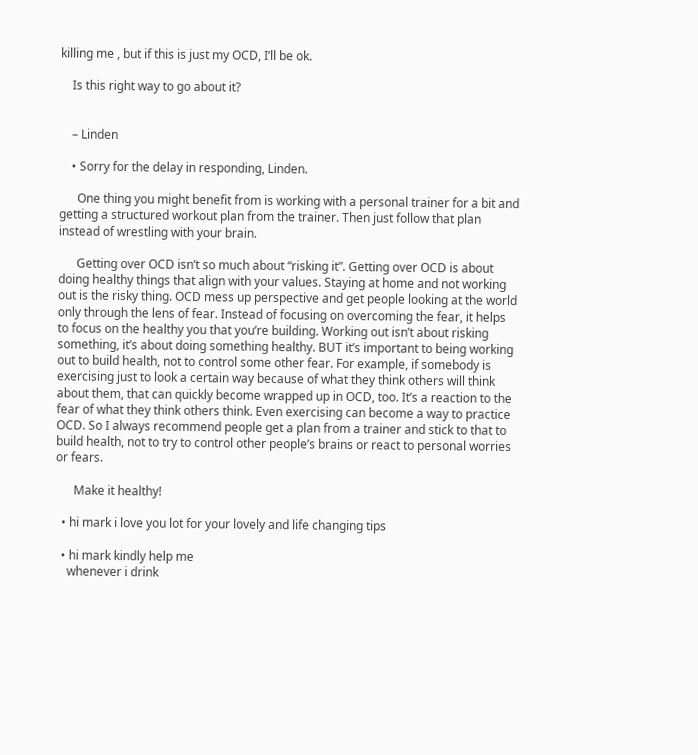killing me , but if this is just my OCD, I’ll be ok.

    Is this right way to go about it?


    – Linden

    • Sorry for the delay in responding, Linden.

      One thing you might benefit from is working with a personal trainer for a bit and getting a structured workout plan from the trainer. Then just follow that plan instead of wrestling with your brain.

      Getting over OCD isn’t so much about “risking it”. Getting over OCD is about doing healthy things that align with your values. Staying at home and not working out is the risky thing. OCD mess up perspective and get people looking at the world only through the lens of fear. Instead of focusing on overcoming the fear, it helps to focus on the healthy you that you’re building. Working out isn’t about risking something, it’s about doing something healthy. BUT it’s important to being working out to build health, not to control some other fear. For example, if somebody is exercising just to look a certain way because of what they think others will think about them, that can quickly become wrapped up in OCD, too. It’s a reaction to the fear of what they think others think. Even exercising can become a way to practice OCD. So I always recommend people get a plan from a trainer and stick to that to build health, not to try to control other people’s brains or react to personal worries or fears.

      Make it healthy!

  • hi mark i love you lot for your lovely and life changing tips

  • hi mark kindly help me
    whenever i drink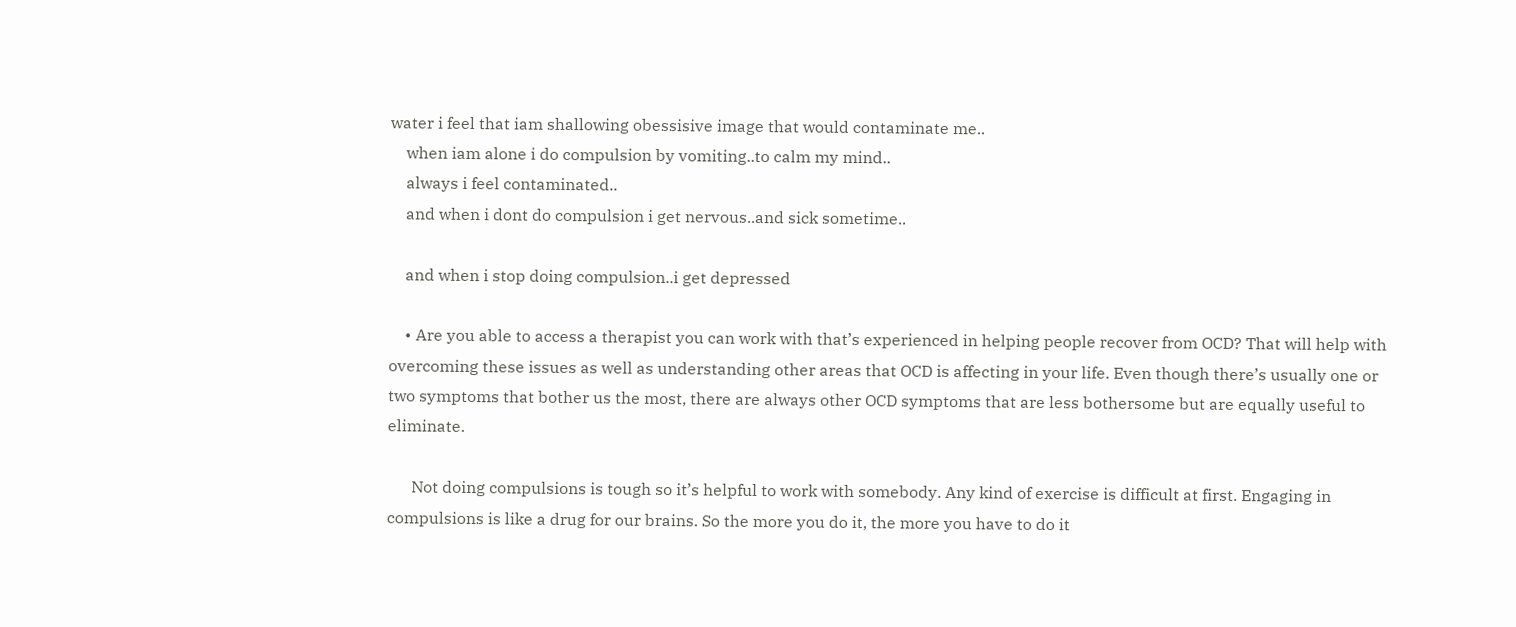water i feel that iam shallowing obessisive image that would contaminate me..
    when iam alone i do compulsion by vomiting..to calm my mind..
    always i feel contaminated..
    and when i dont do compulsion i get nervous..and sick sometime..

    and when i stop doing compulsion..i get depressed

    • Are you able to access a therapist you can work with that’s experienced in helping people recover from OCD? That will help with overcoming these issues as well as understanding other areas that OCD is affecting in your life. Even though there’s usually one or two symptoms that bother us the most, there are always other OCD symptoms that are less bothersome but are equally useful to eliminate.

      Not doing compulsions is tough so it’s helpful to work with somebody. Any kind of exercise is difficult at first. Engaging in compulsions is like a drug for our brains. So the more you do it, the more you have to do it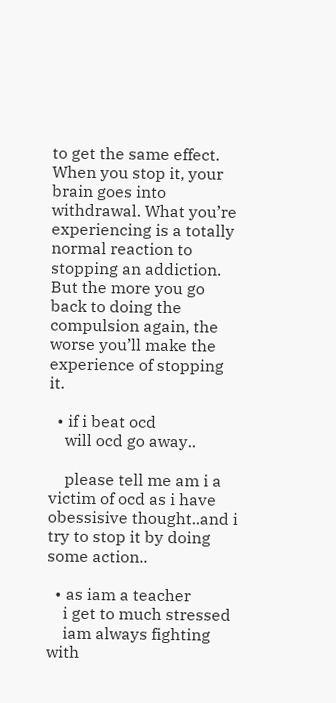to get the same effect. When you stop it, your brain goes into withdrawal. What you’re experiencing is a totally normal reaction to stopping an addiction. But the more you go back to doing the compulsion again, the worse you’ll make the experience of stopping it.

  • if i beat ocd
    will ocd go away..

    please tell me am i a victim of ocd as i have obessisive thought..and i try to stop it by doing some action..

  • as iam a teacher
    i get to much stressed
    iam always fighting with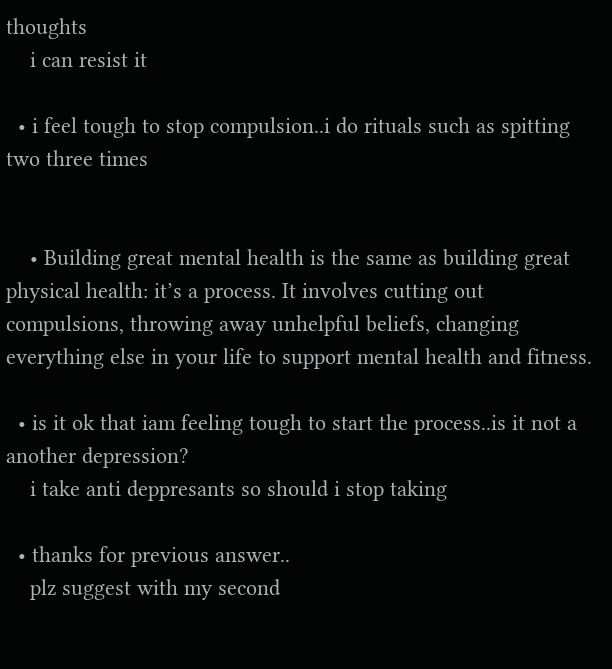thoughts
    i can resist it

  • i feel tough to stop compulsion..i do rituals such as spitting two three times


    • Building great mental health is the same as building great physical health: it’s a process. It involves cutting out compulsions, throwing away unhelpful beliefs, changing everything else in your life to support mental health and fitness.

  • is it ok that iam feeling tough to start the process..is it not a another depression?
    i take anti deppresants so should i stop taking

  • thanks for previous answer..
    plz suggest with my second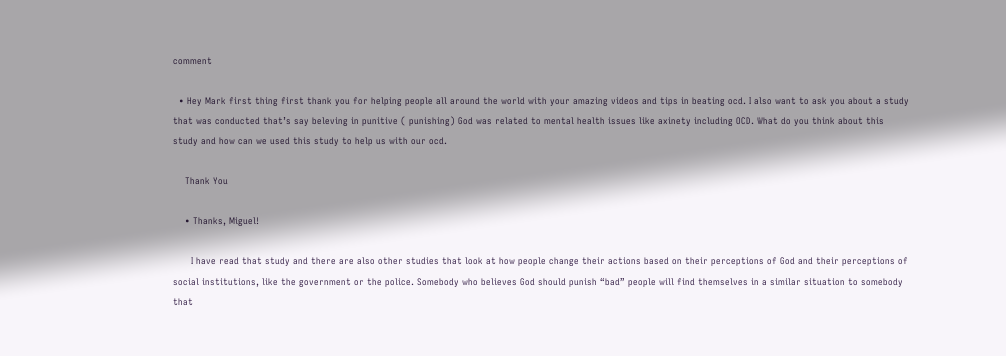comment

  • Hey Mark first thing first thank you for helping people all around the world with your amazing videos and tips in beating ocd. I also want to ask you about a study that was conducted that’s say beleving in punitive ( punishing) God was related to mental health issues like axinety including OCD. What do you think about this study and how can we used this study to help us with our ocd.

    Thank You

    • Thanks, Miguel!

      I have read that study and there are also other studies that look at how people change their actions based on their perceptions of God and their perceptions of social institutions, like the government or the police. Somebody who believes God should punish “bad” people will find themselves in a similar situation to somebody that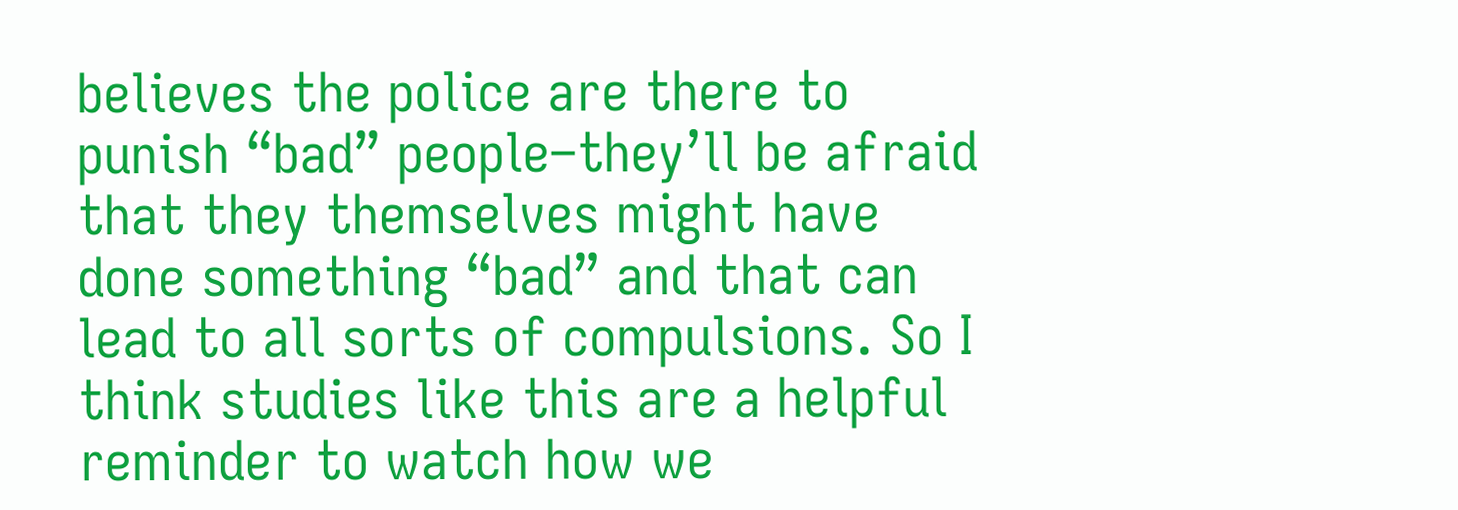believes the police are there to punish “bad” people–they’ll be afraid that they themselves might have done something “bad” and that can lead to all sorts of compulsions. So I think studies like this are a helpful reminder to watch how we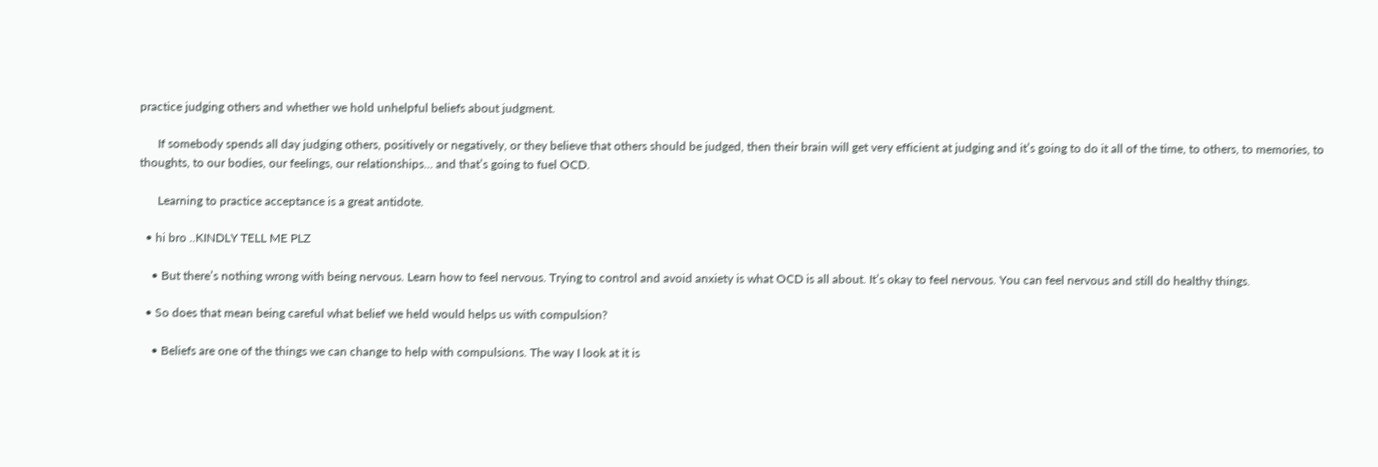practice judging others and whether we hold unhelpful beliefs about judgment.

      If somebody spends all day judging others, positively or negatively, or they believe that others should be judged, then their brain will get very efficient at judging and it’s going to do it all of the time, to others, to memories, to thoughts, to our bodies, our feelings, our relationships… and that’s going to fuel OCD.

      Learning to practice acceptance is a great antidote.

  • hi bro ..KINDLY TELL ME PLZ

    • But there’s nothing wrong with being nervous. Learn how to feel nervous. Trying to control and avoid anxiety is what OCD is all about. It’s okay to feel nervous. You can feel nervous and still do healthy things.

  • So does that mean being careful what belief we held would helps us with compulsion?

    • Beliefs are one of the things we can change to help with compulsions. The way I look at it is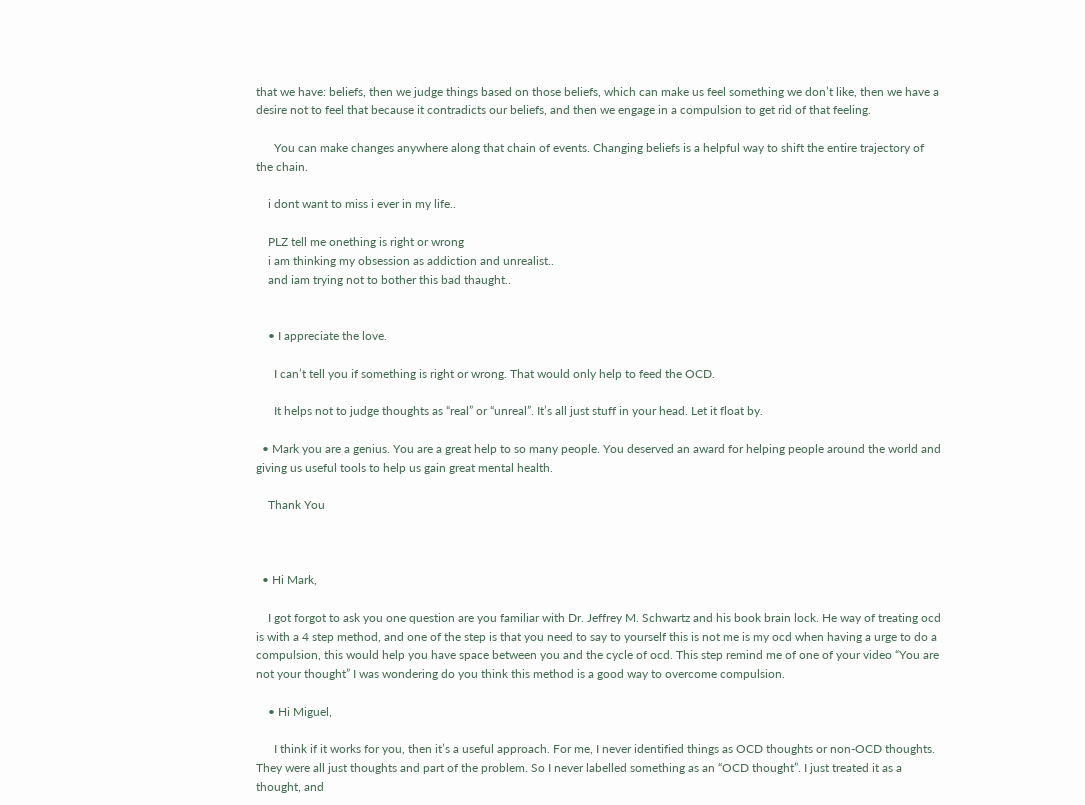that we have: beliefs, then we judge things based on those beliefs, which can make us feel something we don’t like, then we have a desire not to feel that because it contradicts our beliefs, and then we engage in a compulsion to get rid of that feeling.

      You can make changes anywhere along that chain of events. Changing beliefs is a helpful way to shift the entire trajectory of the chain.

    i dont want to miss i ever in my life..

    PLZ tell me onething is right or wrong
    i am thinking my obsession as addiction and unrealist..
    and iam trying not to bother this bad thaught..


    • I appreciate the love.

      I can’t tell you if something is right or wrong. That would only help to feed the OCD.

      It helps not to judge thoughts as “real” or “unreal”. It’s all just stuff in your head. Let it float by.

  • Mark you are a genius. You are a great help to so many people. You deserved an award for helping people around the world and giving us useful tools to help us gain great mental health.

    Thank You



  • Hi Mark,

    I got forgot to ask you one question are you familiar with Dr. Jeffrey M. Schwartz and his book brain lock. He way of treating ocd is with a 4 step method, and one of the step is that you need to say to yourself this is not me is my ocd when having a urge to do a compulsion, this would help you have space between you and the cycle of ocd. This step remind me of one of your video “You are not your thought” I was wondering do you think this method is a good way to overcome compulsion.

    • Hi Miguel,

      I think if it works for you, then it’s a useful approach. For me, I never identified things as OCD thoughts or non-OCD thoughts. They were all just thoughts and part of the problem. So I never labelled something as an “OCD thought”. I just treated it as a thought, and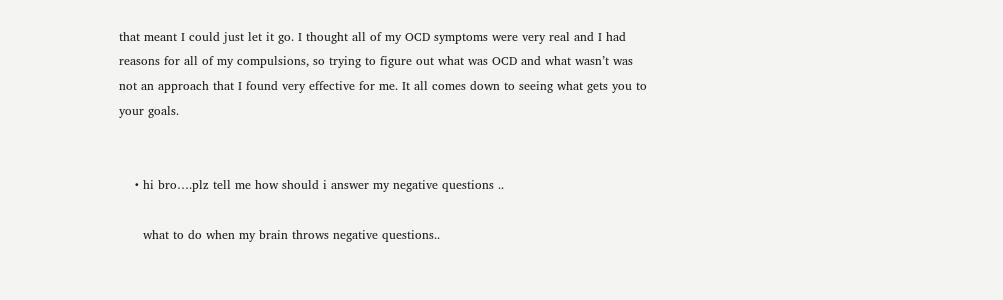that meant I could just let it go. I thought all of my OCD symptoms were very real and I had reasons for all of my compulsions, so trying to figure out what was OCD and what wasn’t was not an approach that I found very effective for me. It all comes down to seeing what gets you to your goals.


    • hi bro….plz tell me how should i answer my negative questions ..

      what to do when my brain throws negative questions..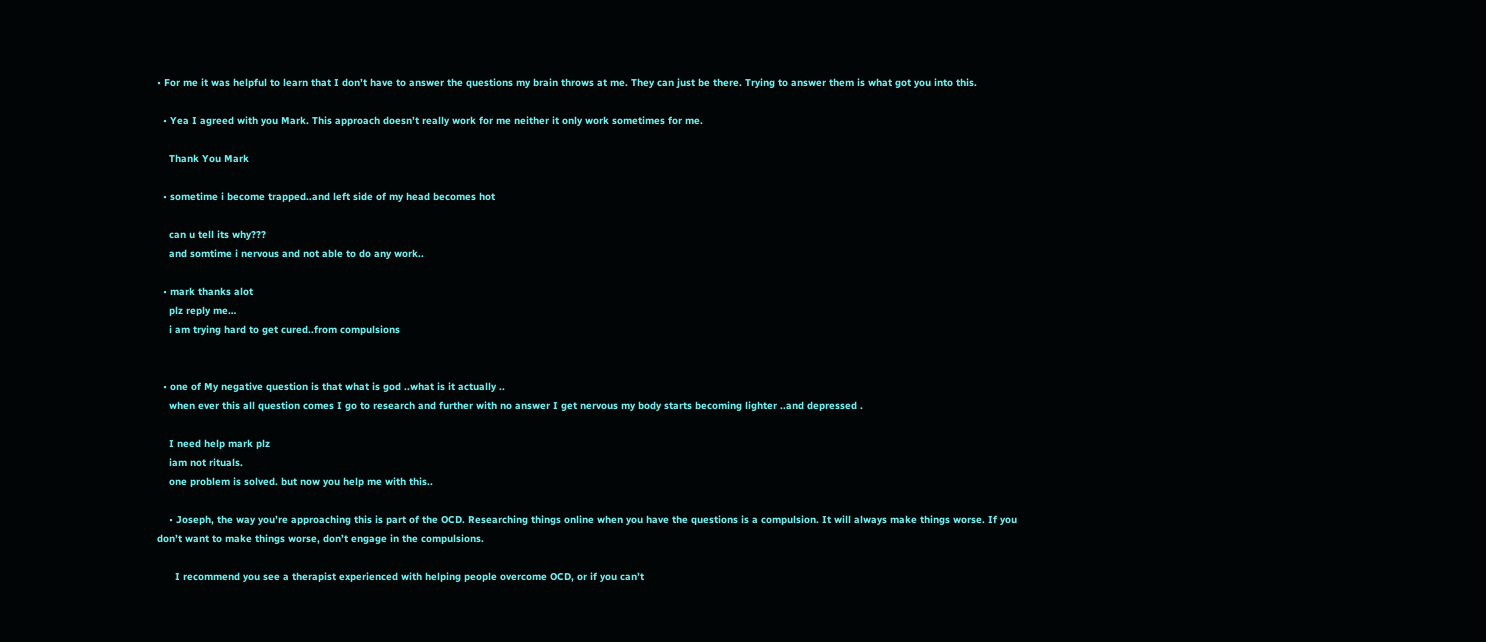• For me it was helpful to learn that I don’t have to answer the questions my brain throws at me. They can just be there. Trying to answer them is what got you into this.

  • Yea I agreed with you Mark. This approach doesn’t really work for me neither it only work sometimes for me.

    Thank You Mark

  • sometime i become trapped..and left side of my head becomes hot

    can u tell its why???
    and somtime i nervous and not able to do any work..

  • mark thanks alot
    plz reply me…
    i am trying hard to get cured..from compulsions


  • one of My negative question is that what is god ..what is it actually ..
    when ever this all question comes I go to research and further with no answer I get nervous my body starts becoming lighter ..and depressed .

    I need help mark plz
    iam not rituals.
    one problem is solved. but now you help me with this..

    • Joseph, the way you’re approaching this is part of the OCD. Researching things online when you have the questions is a compulsion. It will always make things worse. If you don’t want to make things worse, don’t engage in the compulsions.

      I recommend you see a therapist experienced with helping people overcome OCD, or if you can’t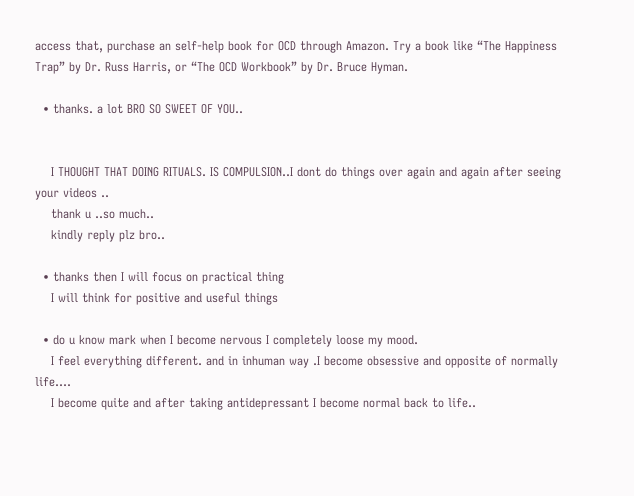access that, purchase an self-help book for OCD through Amazon. Try a book like “The Happiness Trap” by Dr. Russ Harris, or “The OCD Workbook” by Dr. Bruce Hyman.

  • thanks. a lot BRO SO SWEET OF YOU..


    I THOUGHT THAT DOING RITUALS. IS COMPULSION..I dont do things over again and again after seeing your videos ..
    thank u ..so much..
    kindly reply plz bro..

  • thanks then I will focus on practical thing
    I will think for positive and useful things

  • do u know mark when I become nervous I completely loose my mood.
    I feel everything different. and in inhuman way .I become obsessive and opposite of normally life….
    I become quite and after taking antidepressant I become normal back to life..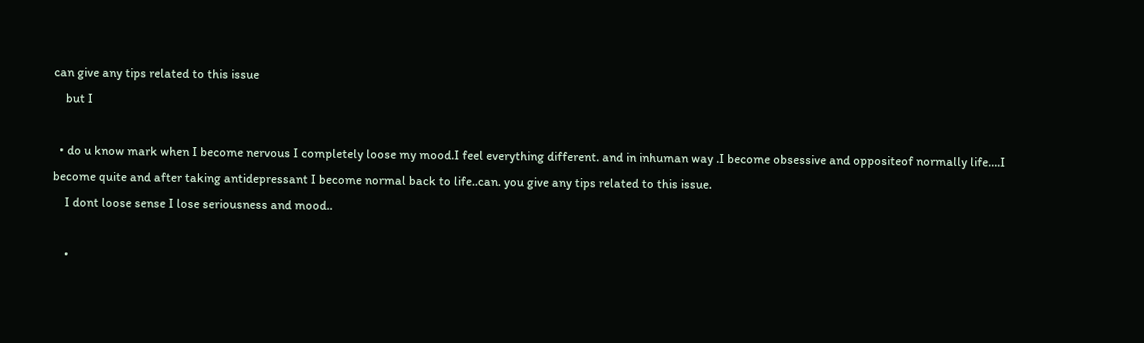can give any tips related to this issue
    but I

  • do u know mark when I become nervous I completely loose my mood.I feel everything different. and in inhuman way .I become obsessive and oppositeof normally life….I become quite and after taking antidepressant I become normal back to life..can. you give any tips related to this issue.
    I dont loose sense I lose seriousness and mood..

    •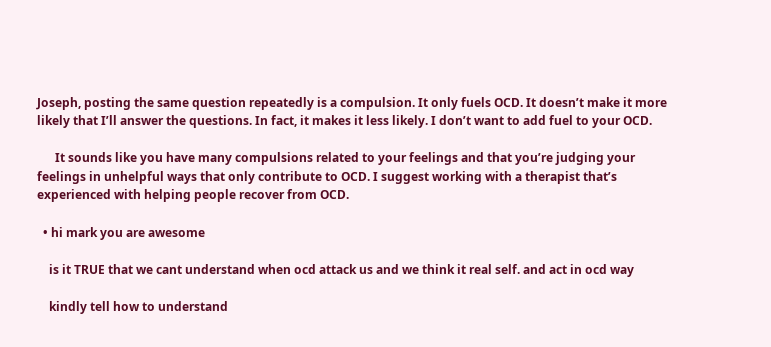Joseph, posting the same question repeatedly is a compulsion. It only fuels OCD. It doesn’t make it more likely that I’ll answer the questions. In fact, it makes it less likely. I don’t want to add fuel to your OCD.

      It sounds like you have many compulsions related to your feelings and that you’re judging your feelings in unhelpful ways that only contribute to OCD. I suggest working with a therapist that’s experienced with helping people recover from OCD.

  • hi mark you are awesome

    is it TRUE that we cant understand when ocd attack us and we think it real self. and act in ocd way

    kindly tell how to understand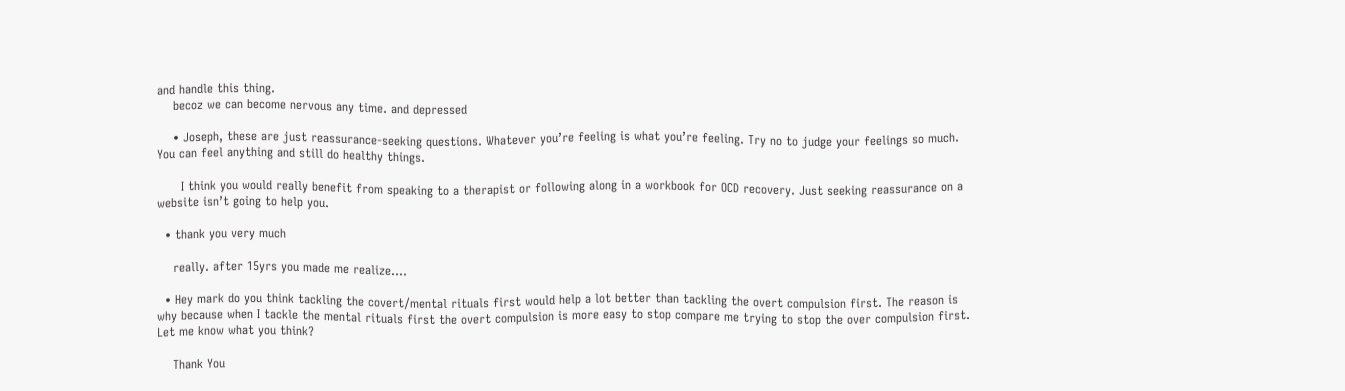and handle this thing.
    becoz we can become nervous any time. and depressed

    • Joseph, these are just reassurance-seeking questions. Whatever you’re feeling is what you’re feeling. Try no to judge your feelings so much. You can feel anything and still do healthy things.

      I think you would really benefit from speaking to a therapist or following along in a workbook for OCD recovery. Just seeking reassurance on a website isn’t going to help you.

  • thank you very much

    really. after 15yrs you made me realize….

  • Hey mark do you think tackling the covert/mental rituals first would help a lot better than tackling the overt compulsion first. The reason is why because when I tackle the mental rituals first the overt compulsion is more easy to stop compare me trying to stop the over compulsion first. Let me know what you think?

    Thank You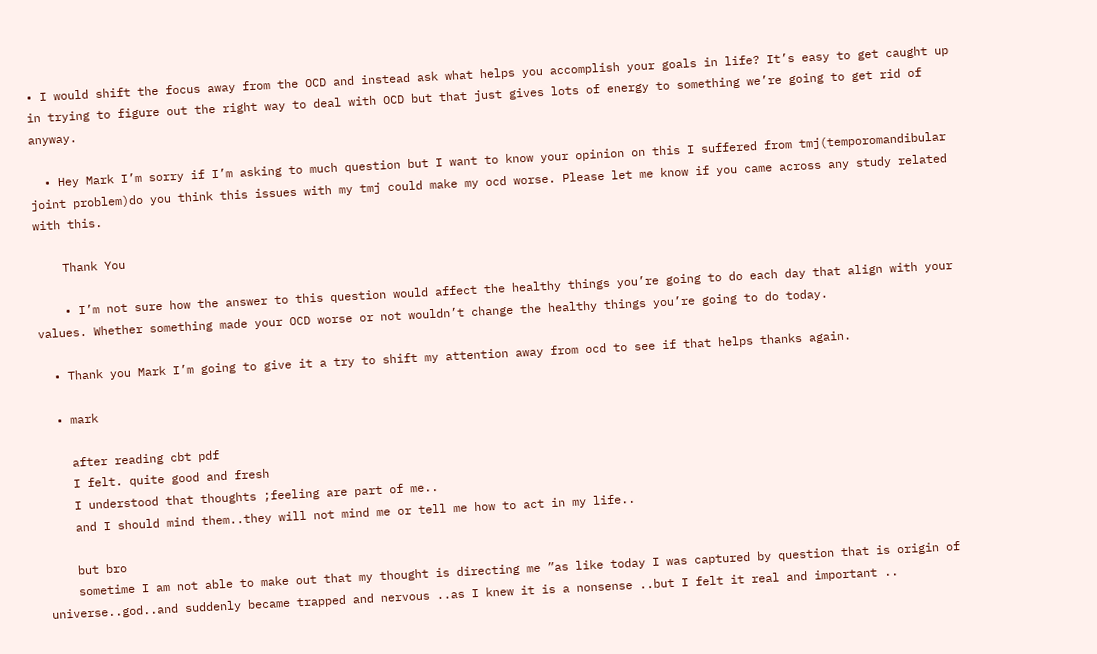• I would shift the focus away from the OCD and instead ask what helps you accomplish your goals in life? It’s easy to get caught up in trying to figure out the right way to deal with OCD but that just gives lots of energy to something we’re going to get rid of anyway.

  • Hey Mark I’m sorry if I’m asking to much question but I want to know your opinion on this I suffered from tmj(temporomandibular joint problem)do you think this issues with my tmj could make my ocd worse. Please let me know if you came across any study related with this.

    Thank You

    • I’m not sure how the answer to this question would affect the healthy things you’re going to do each day that align with your values. Whether something made your OCD worse or not wouldn’t change the healthy things you’re going to do today.

  • Thank you Mark I’m going to give it a try to shift my attention away from ocd to see if that helps thanks again.

  • mark

    after reading cbt pdf
    I felt. quite good and fresh
    I understood that thoughts ;feeling are part of me..
    and I should mind them..they will not mind me or tell me how to act in my life..

    but bro
    sometime I am not able to make out that my thought is directing me ”as like today I was captured by question that is origin of universe..god..and suddenly became trapped and nervous ..as I knew it is a nonsense ..but I felt it real and important ..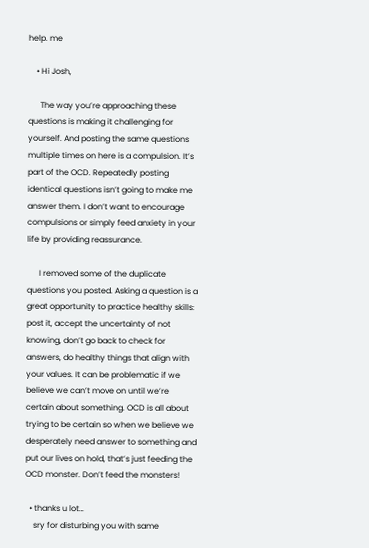help. me

    • Hi Josh,

      The way you’re approaching these questions is making it challenging for yourself. And posting the same questions multiple times on here is a compulsion. It’s part of the OCD. Repeatedly posting identical questions isn’t going to make me answer them. I don’t want to encourage compulsions or simply feed anxiety in your life by providing reassurance.

      I removed some of the duplicate questions you posted. Asking a question is a great opportunity to practice healthy skills: post it, accept the uncertainty of not knowing, don’t go back to check for answers, do healthy things that align with your values. It can be problematic if we believe we can’t move on until we’re certain about something. OCD is all about trying to be certain so when we believe we desperately need answer to something and put our lives on hold, that’s just feeding the OCD monster. Don’t feed the monsters!

  • thanks u lot…
    sry for disturbing you with same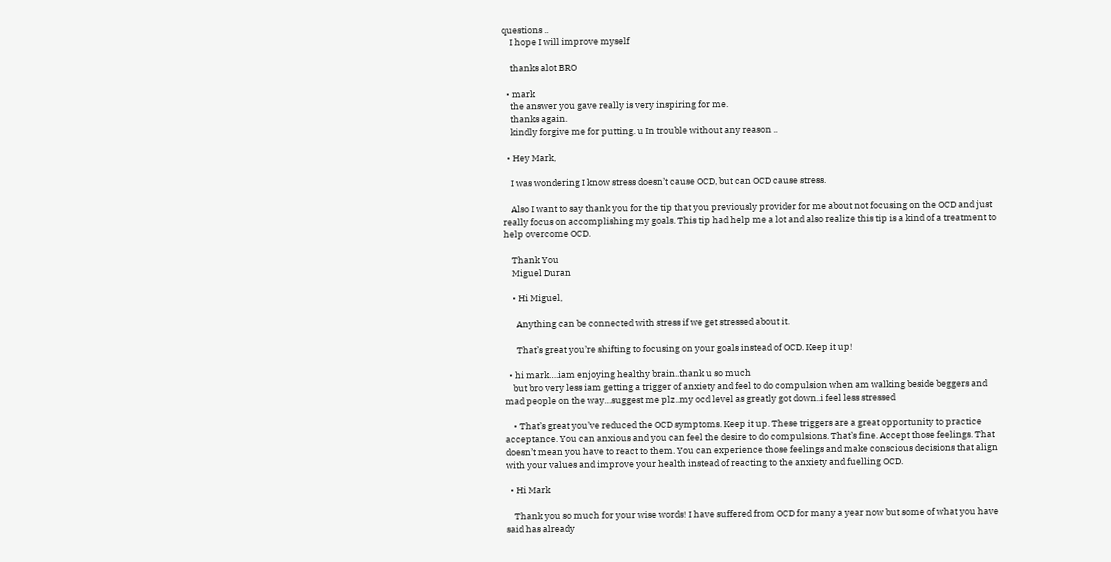questions ..
    I hope I will improve myself

    thanks alot BRO

  • mark
    the answer you gave really is very inspiring for me.
    thanks again.
    kindly forgive me for putting. u In trouble without any reason ..

  • Hey Mark,

    I was wondering I know stress doesn’t cause OCD, but can OCD cause stress.

    Also I want to say thank you for the tip that you previously provider for me about not focusing on the OCD and just really focus on accomplishing my goals. This tip had help me a lot and also realize this tip is a kind of a treatment to help overcome OCD.

    Thank You
    Miguel Duran

    • Hi Miguel,

      Anything can be connected with stress if we get stressed about it.

      That’s great you’re shifting to focusing on your goals instead of OCD. Keep it up!

  • hi mark….iam enjoying healthy brain..thank u so much
    but bro very less iam getting a trigger of anxiety and feel to do compulsion when am walking beside beggers and mad people on the way…suggest me plz..my ocd level as greatly got down..i feel less stressed

    • That’s great you’ve reduced the OCD symptoms. Keep it up. These triggers are a great opportunity to practice acceptance. You can anxious and you can feel the desire to do compulsions. That’s fine. Accept those feelings. That doesn’t mean you have to react to them. You can experience those feelings and make conscious decisions that align with your values and improve your health instead of reacting to the anxiety and fuelling OCD.

  • Hi Mark

    Thank you so much for your wise words! I have suffered from OCD for many a year now but some of what you have said has already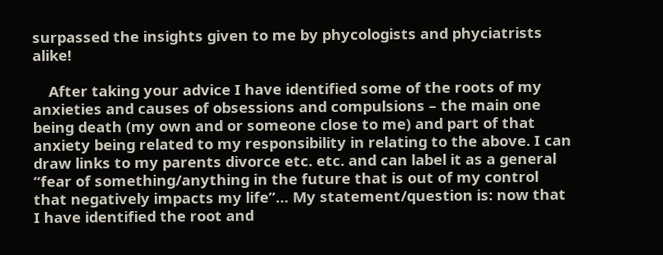surpassed the insights given to me by phycologists and phyciatrists alike!

    After taking your advice I have identified some of the roots of my anxieties and causes of obsessions and compulsions – the main one being death (my own and or someone close to me) and part of that anxiety being related to my responsibility in relating to the above. I can draw links to my parents divorce etc. etc. and can label it as a general “fear of something/anything in the future that is out of my control that negatively impacts my life”… My statement/question is: now that I have identified the root and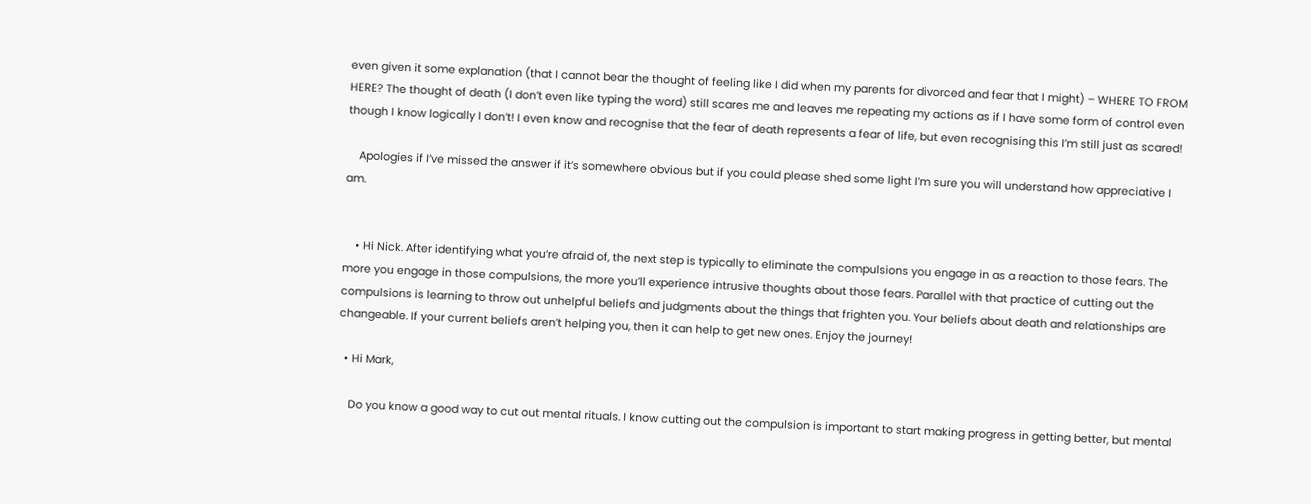even given it some explanation (that I cannot bear the thought of feeling like I did when my parents for divorced and fear that I might) – WHERE TO FROM HERE? The thought of death (I don’t even like typing the word) still scares me and leaves me repeating my actions as if I have some form of control even though I know logically I don’t! I even know and recognise that the fear of death represents a fear of life, but even recognising this I’m still just as scared!

    Apologies if I’ve missed the answer if it’s somewhere obvious but if you could please shed some light I’m sure you will understand how appreciative I am.


    • Hi Nick. After identifying what you’re afraid of, the next step is typically to eliminate the compulsions you engage in as a reaction to those fears. The more you engage in those compulsions, the more you’ll experience intrusive thoughts about those fears. Parallel with that practice of cutting out the compulsions is learning to throw out unhelpful beliefs and judgments about the things that frighten you. Your beliefs about death and relationships are changeable. If your current beliefs aren’t helping you, then it can help to get new ones. Enjoy the journey!

  • Hi Mark,

    Do you know a good way to cut out mental rituals. I know cutting out the compulsion is important to start making progress in getting better, but mental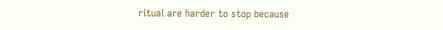ritual are harder to stop because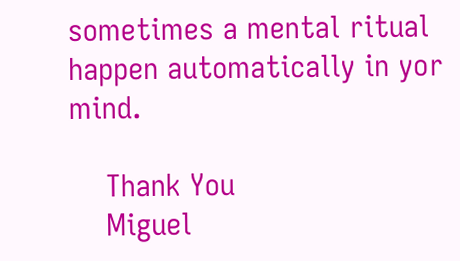sometimes a mental ritual happen automatically in yor mind.

    Thank You
    Miguel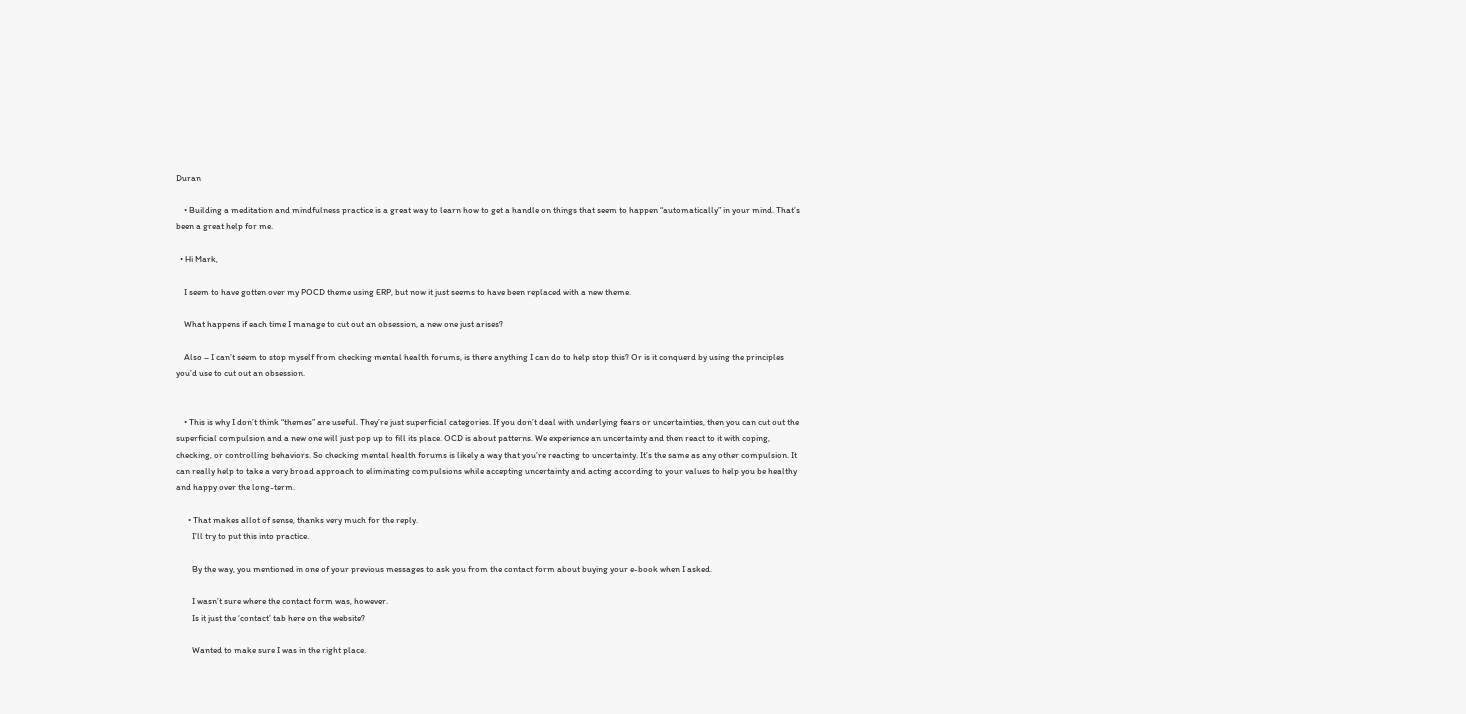Duran

    • Building a meditation and mindfulness practice is a great way to learn how to get a handle on things that seem to happen “automatically” in your mind. That’s been a great help for me.

  • Hi Mark,

    I seem to have gotten over my POCD theme using ERP, but now it just seems to have been replaced with a new theme.

    What happens if each time I manage to cut out an obsession, a new one just arises?

    Also – I can’t seem to stop myself from checking mental health forums, is there anything I can do to help stop this? Or is it conquerd by using the principles you’d use to cut out an obsession.


    • This is why I don’t think “themes” are useful. They’re just superficial categories. If you don’t deal with underlying fears or uncertainties, then you can cut out the superficial compulsion and a new one will just pop up to fill its place. OCD is about patterns. We experience an uncertainty and then react to it with coping, checking, or controlling behaviors. So checking mental health forums is likely a way that you’re reacting to uncertainty. It’s the same as any other compulsion. It can really help to take a very broad approach to eliminating compulsions while accepting uncertainty and acting according to your values to help you be healthy and happy over the long-term.

      • That makes allot of sense, thanks very much for the reply.
        I’ll try to put this into practice.

        By the way, you mentioned in one of your previous messages to ask you from the contact form about buying your e-book when I asked.

        I wasn’t sure where the contact form was, however.
        Is it just the ‘contact’ tab here on the website?

        Wanted to make sure I was in the right place.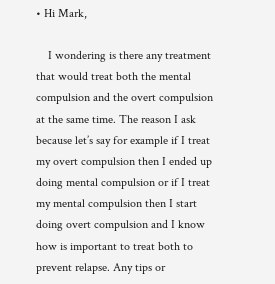• Hi Mark,

    I wondering is there any treatment that would treat both the mental compulsion and the overt compulsion at the same time. The reason I ask because let’s say for example if I treat my overt compulsion then I ended up doing mental compulsion or if I treat my mental compulsion then I start doing overt compulsion and I know how is important to treat both to prevent relapse. Any tips or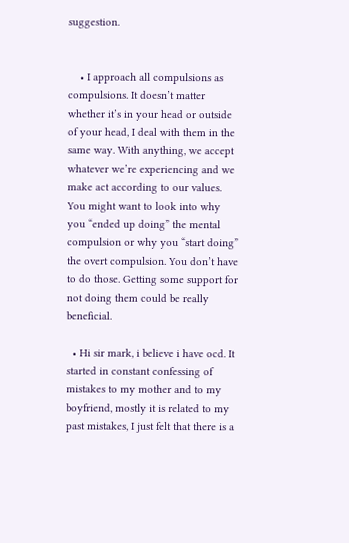suggestion.


    • I approach all compulsions as compulsions. It doesn’t matter whether it’s in your head or outside of your head, I deal with them in the same way. With anything, we accept whatever we’re experiencing and we make act according to our values. You might want to look into why you “ended up doing” the mental compulsion or why you “start doing” the overt compulsion. You don’t have to do those. Getting some support for not doing them could be really beneficial.

  • Hi sir mark, i believe i have ocd. It started in constant confessing of mistakes to my mother and to my boyfriend, mostly it is related to my past mistakes, I just felt that there is a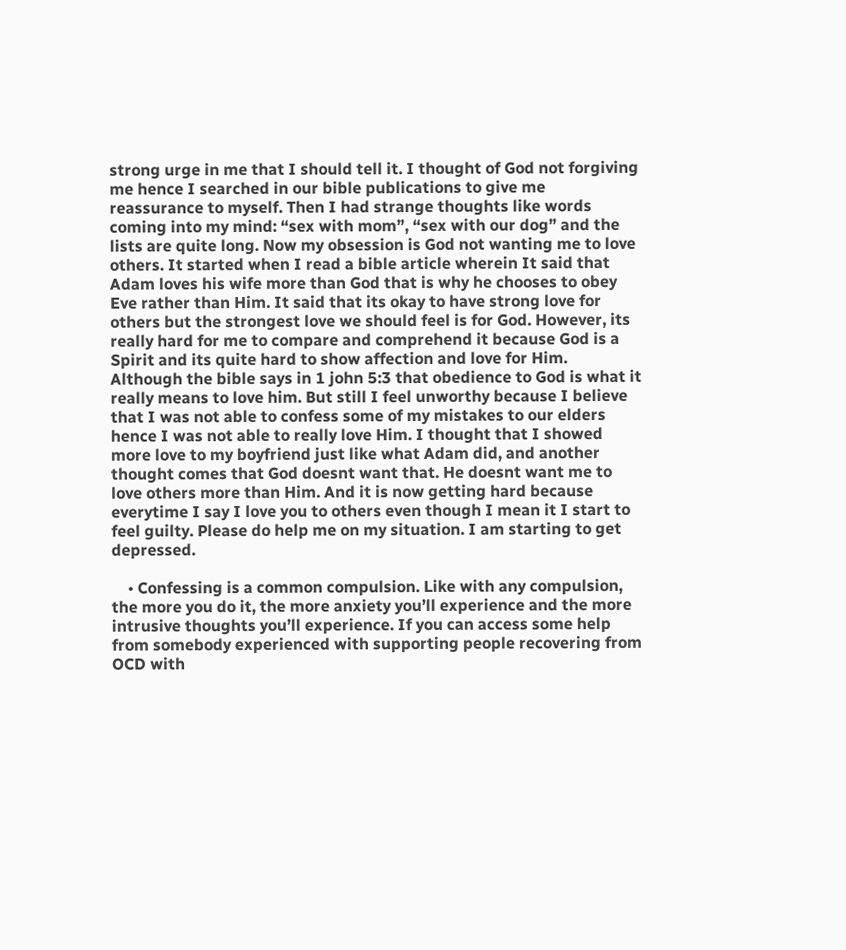strong urge in me that I should tell it. I thought of God not forgiving me hence I searched in our bible publications to give me reassurance to myself. Then I had strange thoughts like words coming into my mind: “sex with mom”, “sex with our dog” and the lists are quite long. Now my obsession is God not wanting me to love others. It started when I read a bible article wherein It said that Adam loves his wife more than God that is why he chooses to obey Eve rather than Him. It said that its okay to have strong love for others but the strongest love we should feel is for God. However, its really hard for me to compare and comprehend it because God is a Spirit and its quite hard to show affection and love for Him. Although the bible says in 1 john 5:3 that obedience to God is what it really means to love him. But still I feel unworthy because I believe that I was not able to confess some of my mistakes to our elders hence I was not able to really love Him. I thought that I showed more love to my boyfriend just like what Adam did, and another thought comes that God doesnt want that. He doesnt want me to love others more than Him. And it is now getting hard because everytime I say I love you to others even though I mean it I start to feel guilty. Please do help me on my situation. I am starting to get depressed.

    • Confessing is a common compulsion. Like with any compulsion, the more you do it, the more anxiety you’ll experience and the more intrusive thoughts you’ll experience. If you can access some help from somebody experienced with supporting people recovering from OCD with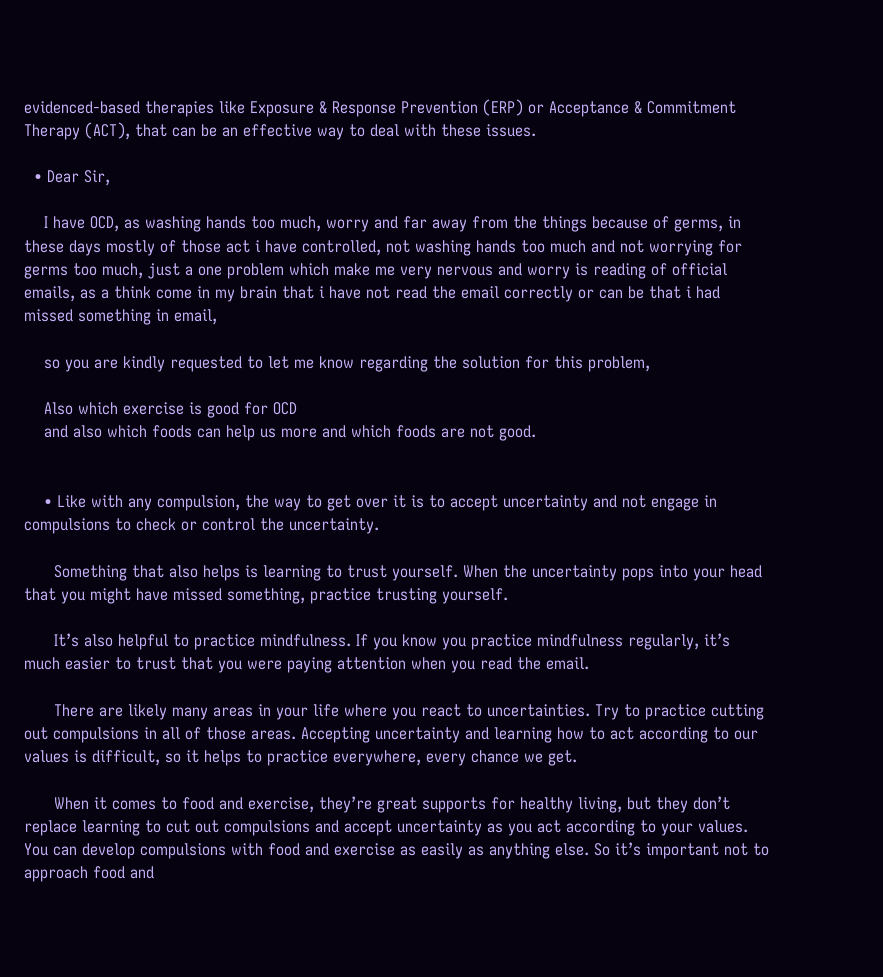evidenced-based therapies like Exposure & Response Prevention (ERP) or Acceptance & Commitment Therapy (ACT), that can be an effective way to deal with these issues.

  • Dear Sir,

    I have OCD, as washing hands too much, worry and far away from the things because of germs, in these days mostly of those act i have controlled, not washing hands too much and not worrying for germs too much, just a one problem which make me very nervous and worry is reading of official emails, as a think come in my brain that i have not read the email correctly or can be that i had missed something in email,

    so you are kindly requested to let me know regarding the solution for this problem,

    Also which exercise is good for OCD
    and also which foods can help us more and which foods are not good.


    • Like with any compulsion, the way to get over it is to accept uncertainty and not engage in compulsions to check or control the uncertainty.

      Something that also helps is learning to trust yourself. When the uncertainty pops into your head that you might have missed something, practice trusting yourself.

      It’s also helpful to practice mindfulness. If you know you practice mindfulness regularly, it’s much easier to trust that you were paying attention when you read the email.

      There are likely many areas in your life where you react to uncertainties. Try to practice cutting out compulsions in all of those areas. Accepting uncertainty and learning how to act according to our values is difficult, so it helps to practice everywhere, every chance we get.

      When it comes to food and exercise, they’re great supports for healthy living, but they don’t replace learning to cut out compulsions and accept uncertainty as you act according to your values. You can develop compulsions with food and exercise as easily as anything else. So it’s important not to approach food and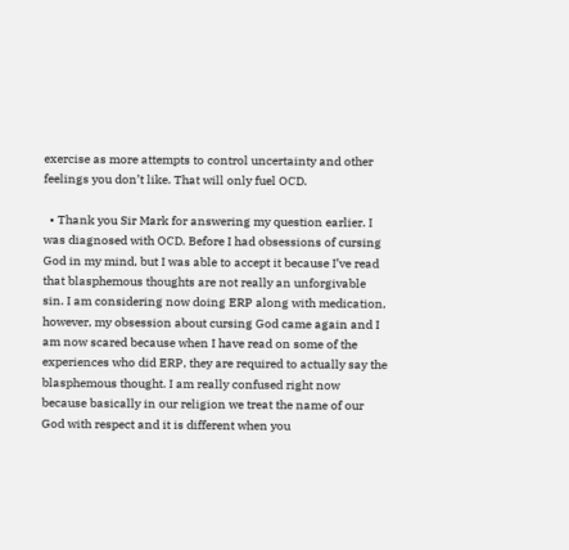exercise as more attempts to control uncertainty and other feelings you don’t like. That will only fuel OCD.

  • Thank you Sir Mark for answering my question earlier. I was diagnosed with OCD. Before I had obsessions of cursing God in my mind, but I was able to accept it because I’ve read that blasphemous thoughts are not really an unforgivable sin. I am considering now doing ERP along with medication, however, my obsession about cursing God came again and I am now scared because when I have read on some of the experiences who did ERP, they are required to actually say the blasphemous thought. I am really confused right now because basically in our religion we treat the name of our God with respect and it is different when you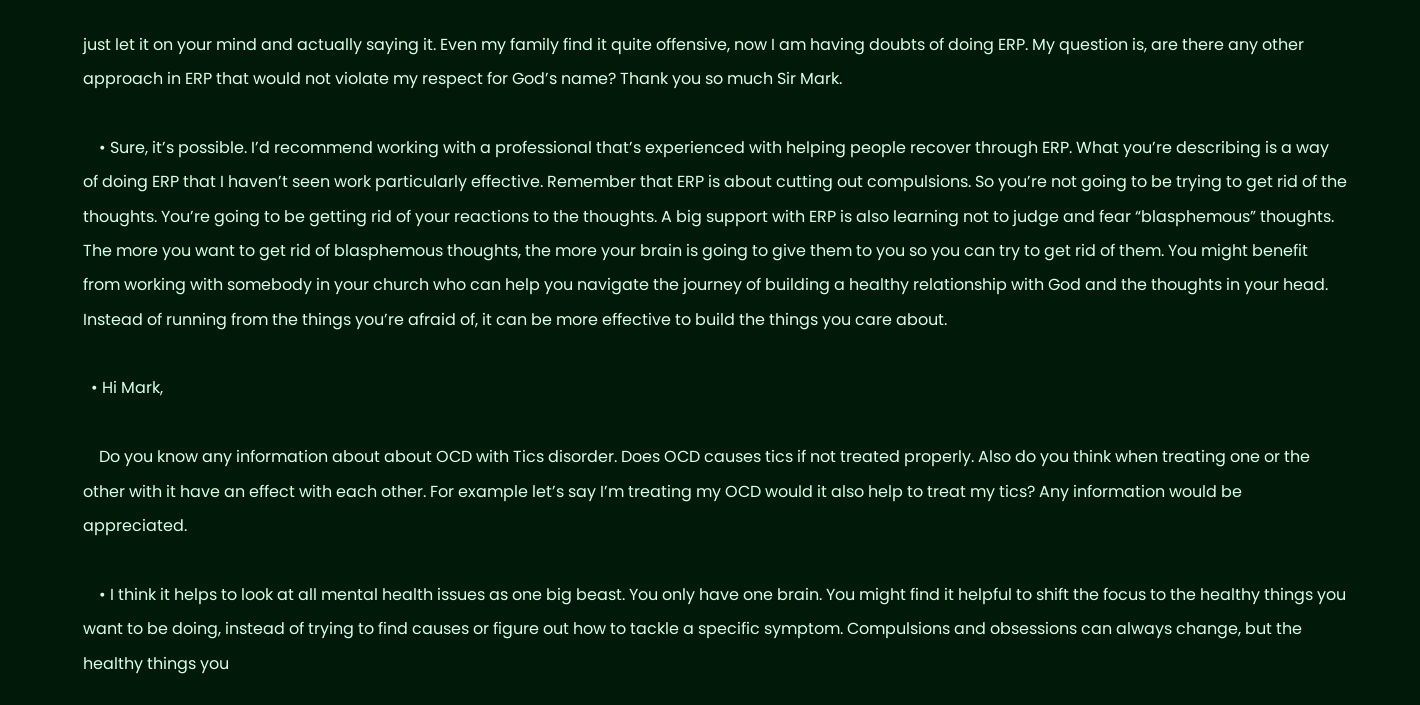just let it on your mind and actually saying it. Even my family find it quite offensive, now I am having doubts of doing ERP. My question is, are there any other approach in ERP that would not violate my respect for God’s name? Thank you so much Sir Mark.

    • Sure, it’s possible. I’d recommend working with a professional that’s experienced with helping people recover through ERP. What you’re describing is a way of doing ERP that I haven’t seen work particularly effective. Remember that ERP is about cutting out compulsions. So you’re not going to be trying to get rid of the thoughts. You’re going to be getting rid of your reactions to the thoughts. A big support with ERP is also learning not to judge and fear “blasphemous” thoughts. The more you want to get rid of blasphemous thoughts, the more your brain is going to give them to you so you can try to get rid of them. You might benefit from working with somebody in your church who can help you navigate the journey of building a healthy relationship with God and the thoughts in your head. Instead of running from the things you’re afraid of, it can be more effective to build the things you care about.

  • Hi Mark,

    Do you know any information about about OCD with Tics disorder. Does OCD causes tics if not treated properly. Also do you think when treating one or the other with it have an effect with each other. For example let’s say I’m treating my OCD would it also help to treat my tics? Any information would be appreciated.

    • I think it helps to look at all mental health issues as one big beast. You only have one brain. You might find it helpful to shift the focus to the healthy things you want to be doing, instead of trying to find causes or figure out how to tackle a specific symptom. Compulsions and obsessions can always change, but the healthy things you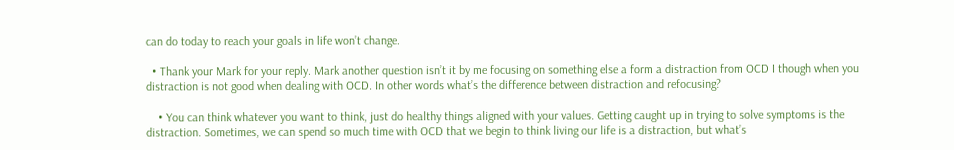can do today to reach your goals in life won’t change.

  • Thank your Mark for your reply. Mark another question isn’t it by me focusing on something else a form a distraction from OCD I though when you distraction is not good when dealing with OCD. In other words what’s the difference between distraction and refocusing?

    • You can think whatever you want to think, just do healthy things aligned with your values. Getting caught up in trying to solve symptoms is the distraction. Sometimes, we can spend so much time with OCD that we begin to think living our life is a distraction, but what’s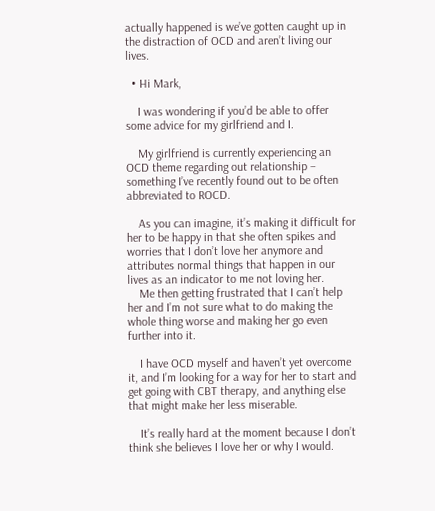actually happened is we’ve gotten caught up in the distraction of OCD and aren’t living our lives.

  • Hi Mark,

    I was wondering if you’d be able to offer some advice for my girlfriend and I.

    My girlfriend is currently experiencing an OCD theme regarding out relationship – something I’ve recently found out to be often abbreviated to ROCD.

    As you can imagine, it’s making it difficult for her to be happy in that she often spikes and worries that I don’t love her anymore and attributes normal things that happen in our lives as an indicator to me not loving her.
    Me then getting frustrated that I can’t help her and I’m not sure what to do making the whole thing worse and making her go even further into it.

    I have OCD myself and haven’t yet overcome it, and I’m looking for a way for her to start and get going with CBT therapy, and anything else that might make her less miserable.

    It’s really hard at the moment because I don’t think she believes I love her or why I would.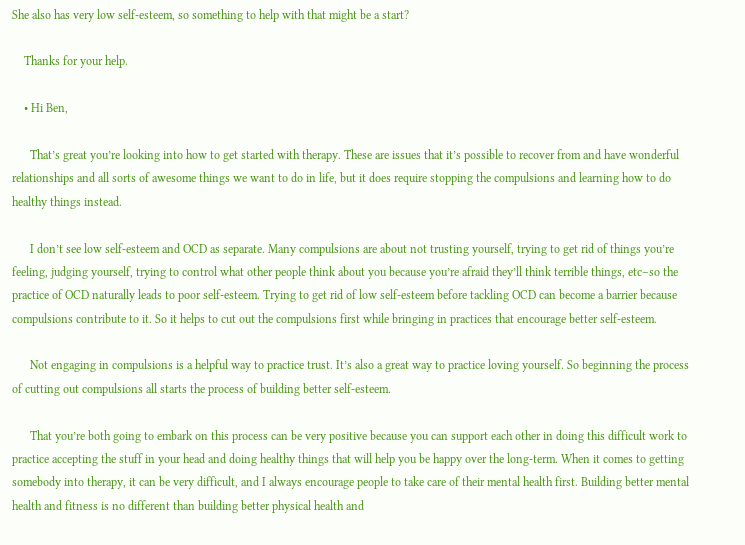She also has very low self-esteem, so something to help with that might be a start?

    Thanks for your help.

    • Hi Ben,

      That’s great you’re looking into how to get started with therapy. These are issues that it’s possible to recover from and have wonderful relationships and all sorts of awesome things we want to do in life, but it does require stopping the compulsions and learning how to do healthy things instead.

      I don’t see low self-esteem and OCD as separate. Many compulsions are about not trusting yourself, trying to get rid of things you’re feeling, judging yourself, trying to control what other people think about you because you’re afraid they’ll think terrible things, etc–so the practice of OCD naturally leads to poor self-esteem. Trying to get rid of low self-esteem before tackling OCD can become a barrier because compulsions contribute to it. So it helps to cut out the compulsions first while bringing in practices that encourage better self-esteem.

      Not engaging in compulsions is a helpful way to practice trust. It’s also a great way to practice loving yourself. So beginning the process of cutting out compulsions all starts the process of building better self-esteem.

      That you’re both going to embark on this process can be very positive because you can support each other in doing this difficult work to practice accepting the stuff in your head and doing healthy things that will help you be happy over the long-term. When it comes to getting somebody into therapy, it can be very difficult, and I always encourage people to take care of their mental health first. Building better mental health and fitness is no different than building better physical health and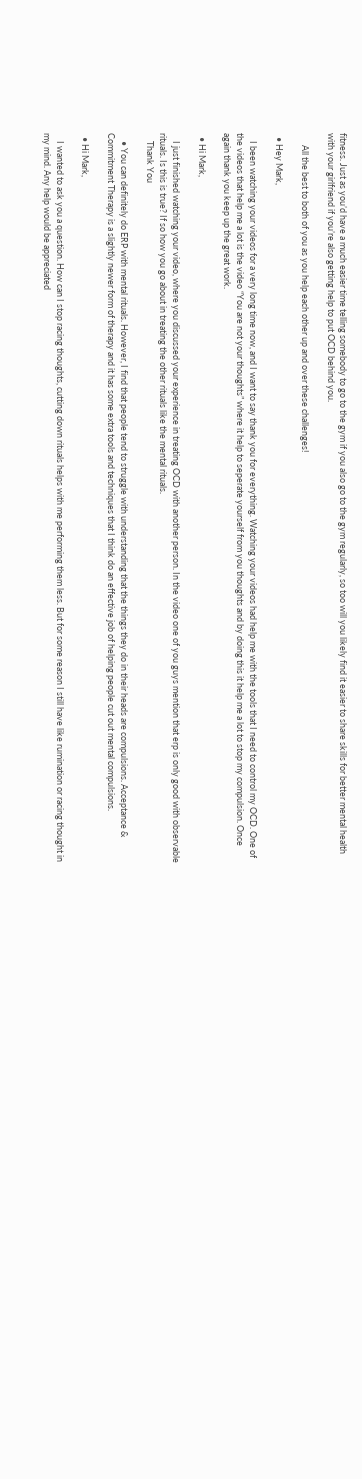fitness. Just as you’d have a much easier time telling somebody to go to the gym if you also go to the gym regularly, so too will you likely find it easier to share skills for better mental health with your girlfriend if you’re also getting help to put OCD behind you.

      All the best to both of you as you help each other up and over these challenges!

  • Hey Mark,

    I been watching your videos for a very long time now, and I want to say thank you for everything. Watching your videos had help me with the tools that I need to control my OCD. One of the videos that help me a lot is the video “You are not your thoughts” where it help to seperate yourself from you thoughts and by doing this it help me a lot to stop my compulsion. Once again thank you keep up the great work.

  • Hi Mark,

    I just finished watching your video, where you discussed your experience in treating OCD with another person. In the video one of you guys mention that erp is only good with observable rituals. Is this is true? If so how you go about in treating the other rituals like the mental rituals.
    Thank You

    • You can definitely do ERP with mental rituals. However, I find that people tend to struggle with understanding that the things they do in their heads are compulsions. Acceptance & Commitment Therapy is a slightly newer form of therapy and it has some extra tools and techniques that I think do an effective job of helping people cut out mental compulsions.

  • Hi Mark,

    I wanted to ask you a question. How can I stop racing thoughts, cutting down rituals helps with me performing them less. But for some reason I still have like rumination or racing thought in my mind. Any help would be appreciated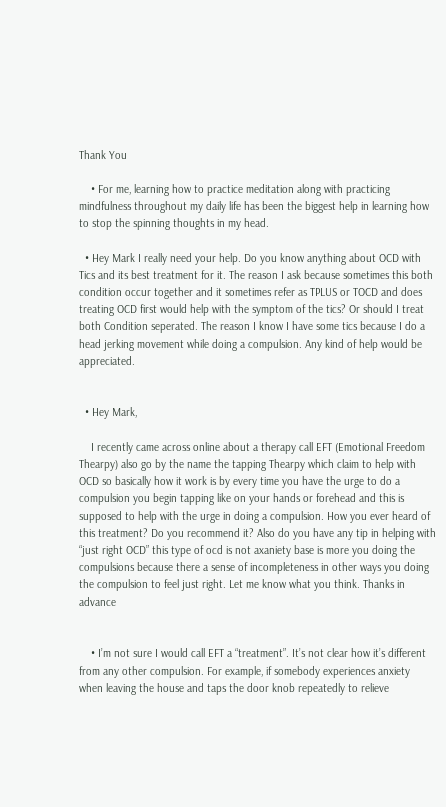Thank You

    • For me, learning how to practice meditation along with practicing mindfulness throughout my daily life has been the biggest help in learning how to stop the spinning thoughts in my head.

  • Hey Mark I really need your help. Do you know anything about OCD with Tics and its best treatment for it. The reason I ask because sometimes this both condition occur together and it sometimes refer as TPLUS or TOCD and does treating OCD first would help with the symptom of the tics? Or should I treat both Condition seperated. The reason I know I have some tics because I do a head jerking movement while doing a compulsion. Any kind of help would be appreciated.


  • Hey Mark,

    I recently came across online about a therapy call EFT (Emotional Freedom Thearpy) also go by the name the tapping Thearpy which claim to help with OCD so basically how it work is by every time you have the urge to do a compulsion you begin tapping like on your hands or forehead and this is supposed to help with the urge in doing a compulsion. How you ever heard of this treatment? Do you recommend it? Also do you have any tip in helping with “just right OCD” this type of ocd is not axaniety base is more you doing the compulsions because there a sense of incompleteness in other ways you doing the compulsion to feel just right. Let me know what you think. Thanks in advance


    • I’m not sure I would call EFT a “treatment”. It’s not clear how it’s different from any other compulsion. For example, if somebody experiences anxiety when leaving the house and taps the door knob repeatedly to relieve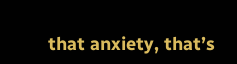that anxiety, that’s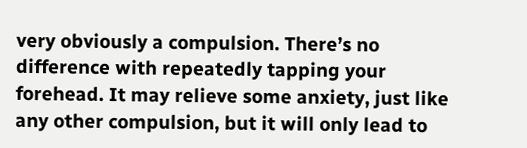very obviously a compulsion. There’s no difference with repeatedly tapping your forehead. It may relieve some anxiety, just like any other compulsion, but it will only lead to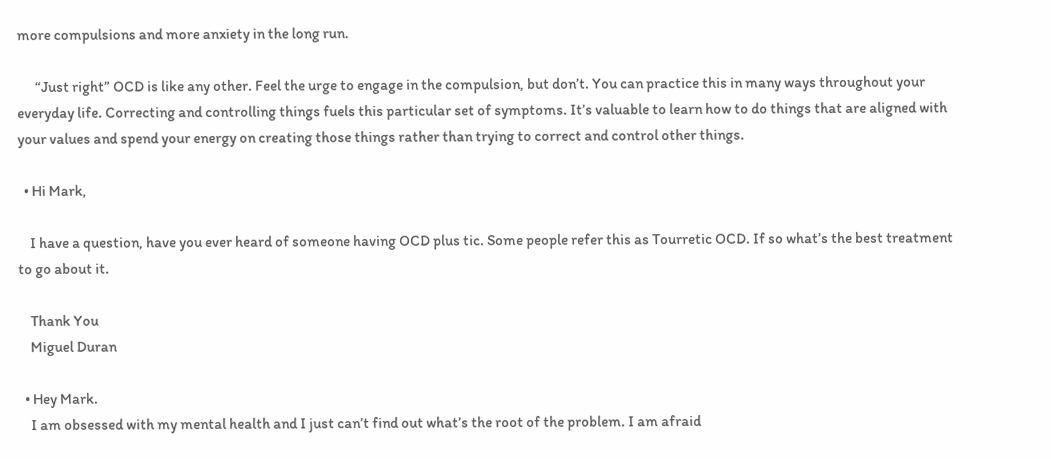more compulsions and more anxiety in the long run.

      “Just right” OCD is like any other. Feel the urge to engage in the compulsion, but don’t. You can practice this in many ways throughout your everyday life. Correcting and controlling things fuels this particular set of symptoms. It’s valuable to learn how to do things that are aligned with your values and spend your energy on creating those things rather than trying to correct and control other things.

  • Hi Mark,

    I have a question, have you ever heard of someone having OCD plus tic. Some people refer this as Tourretic OCD. If so what’s the best treatment to go about it.

    Thank You
    Miguel Duran

  • Hey Mark.
    I am obsessed with my mental health and I just can’t find out what’s the root of the problem. I am afraid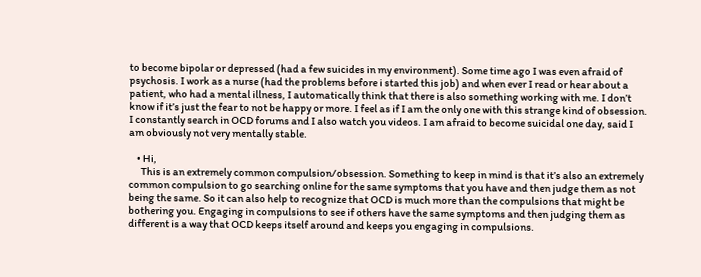to become bipolar or depressed (had a few suicides in my environment). Some time ago I was even afraid of psychosis. I work as a nurse (had the problems before i started this job) and when ever I read or hear about a patient, who had a mental illness, I automatically think that there is also something working with me. I don’t know if it’s just the fear to not be happy or more. I feel as if I am the only one with this strange kind of obsession. I constantly search in OCD forums and I also watch you videos. I am afraid to become suicidal one day, said I am obviously not very mentally stable.

    • Hi,
      This is an extremely common compulsion/obsession. Something to keep in mind is that it’s also an extremely common compulsion to go searching online for the same symptoms that you have and then judge them as not being the same. So it can also help to recognize that OCD is much more than the compulsions that might be bothering you. Engaging in compulsions to see if others have the same symptoms and then judging them as different is a way that OCD keeps itself around and keeps you engaging in compulsions.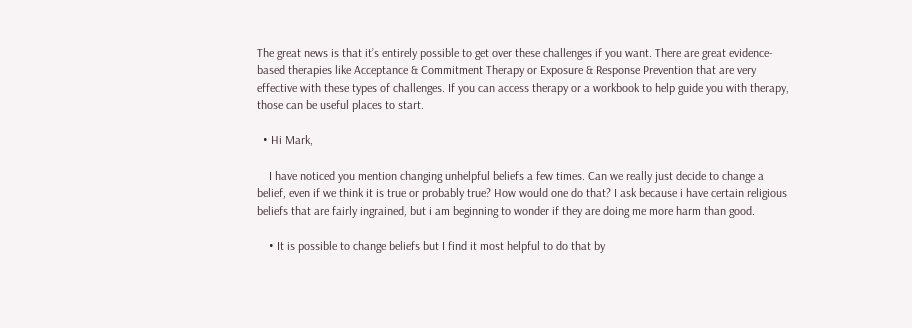The great news is that it’s entirely possible to get over these challenges if you want. There are great evidence-based therapies like Acceptance & Commitment Therapy or Exposure & Response Prevention that are very effective with these types of challenges. If you can access therapy or a workbook to help guide you with therapy, those can be useful places to start.

  • Hi Mark,

    I have noticed you mention changing unhelpful beliefs a few times. Can we really just decide to change a belief, even if we think it is true or probably true? How would one do that? I ask because i have certain religious beliefs that are fairly ingrained, but i am beginning to wonder if they are doing me more harm than good.

    • It is possible to change beliefs but I find it most helpful to do that by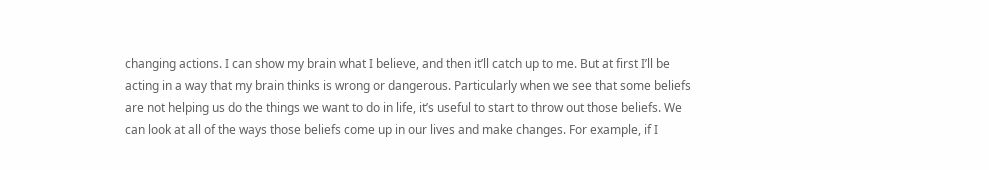changing actions. I can show my brain what I believe, and then it’ll catch up to me. But at first I’ll be acting in a way that my brain thinks is wrong or dangerous. Particularly when we see that some beliefs are not helping us do the things we want to do in life, it’s useful to start to throw out those beliefs. We can look at all of the ways those beliefs come up in our lives and make changes. For example, if I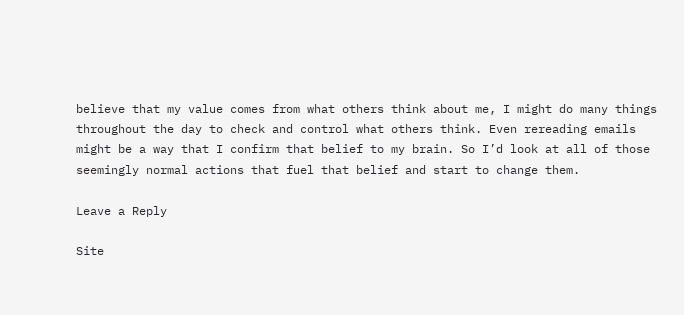believe that my value comes from what others think about me, I might do many things throughout the day to check and control what others think. Even rereading emails might be a way that I confirm that belief to my brain. So I’d look at all of those seemingly normal actions that fuel that belief and start to change them.

Leave a Reply

Site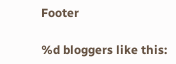Footer

%d bloggers like this: